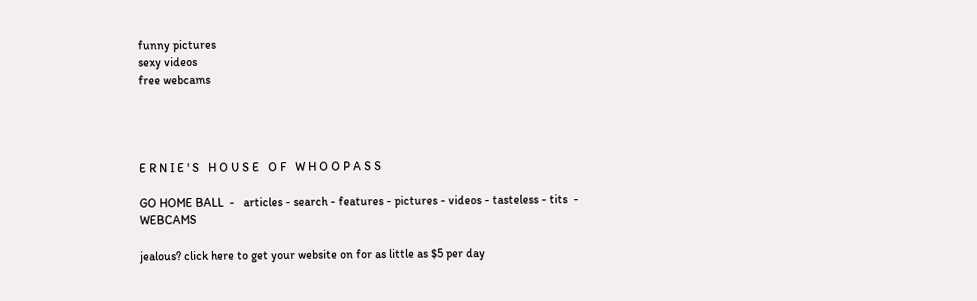funny pictures
sexy videos
free webcams




E R N I E ' S   H O U S E   O F   W H O O P A S S

GO HOME BALL  -   articles - search - features - pictures - videos - tasteless - tits  -   WEBCAMS

jealous? click here to get your website on for as little as $5 per day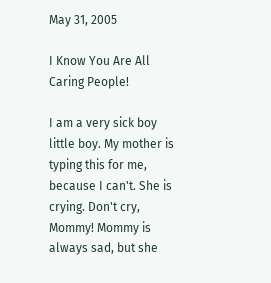May 31, 2005

I Know You Are All Caring People!

I am a very sick boy little boy. My mother is typing this for me, because I can't. She is crying. Don't cry, Mommy! Mommy is always sad, but she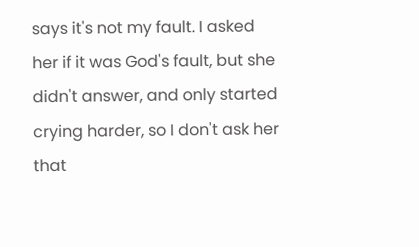says it's not my fault. I asked her if it was God's fault, but she didn't answer, and only started crying harder, so I don't ask her that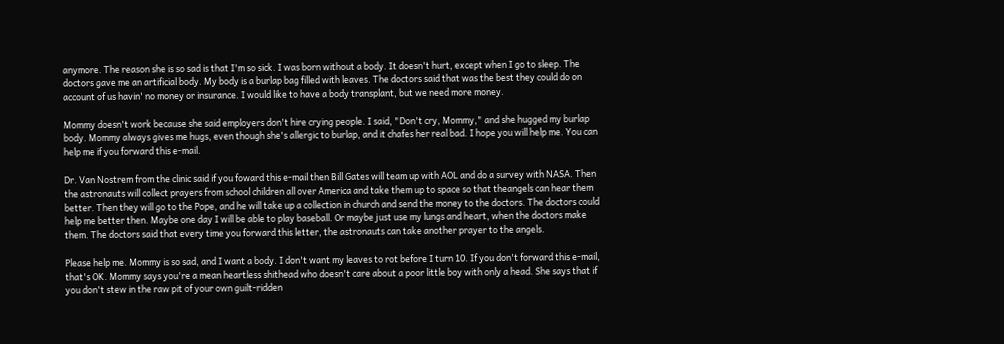anymore. The reason she is so sad is that I'm so sick. I was born without a body. It doesn't hurt, except when I go to sleep. The doctors gave me an artificial body. My body is a burlap bag filled with leaves. The doctors said that was the best they could do on account of us havin' no money or insurance. I would like to have a body transplant, but we need more money.

Mommy doesn't work because she said employers don't hire crying people. I said, "Don't cry, Mommy," and she hugged my burlap body. Mommy always gives me hugs, even though she's allergic to burlap, and it chafes her real bad. I hope you will help me. You can help me if you forward this e-mail.

Dr. Van Nostrem from the clinic said if you foward this e-mail then Bill Gates will team up with AOL and do a survey with NASA. Then the astronauts will collect prayers from school children all over America and take them up to space so that theangels can hear them better. Then they will go to the Pope, and he will take up a collection in church and send the money to the doctors. The doctors could help me better then. Maybe one day I will be able to play baseball. Or maybe just use my lungs and heart, when the doctors make them. The doctors said that every time you forward this letter, the astronauts can take another prayer to the angels.

Please help me. Mommy is so sad, and I want a body. I don't want my leaves to rot before I turn 10. If you don't forward this e-mail, that's OK. Mommy says you're a mean heartless shithead who doesn't care about a poor little boy with only a head. She says that if you don't stew in the raw pit of your own guilt-ridden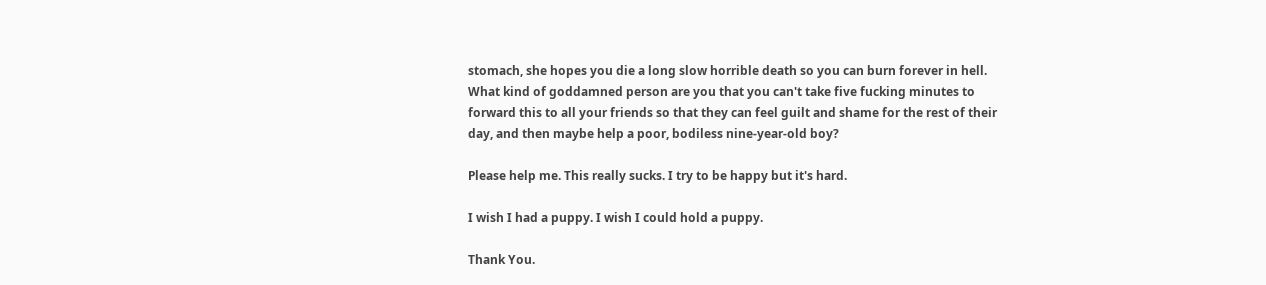stomach, she hopes you die a long slow horrible death so you can burn forever in hell. What kind of goddamned person are you that you can't take five fucking minutes to forward this to all your friends so that they can feel guilt and shame for the rest of their day, and then maybe help a poor, bodiless nine-year-old boy?

Please help me. This really sucks. I try to be happy but it's hard.

I wish I had a puppy. I wish I could hold a puppy.

Thank You.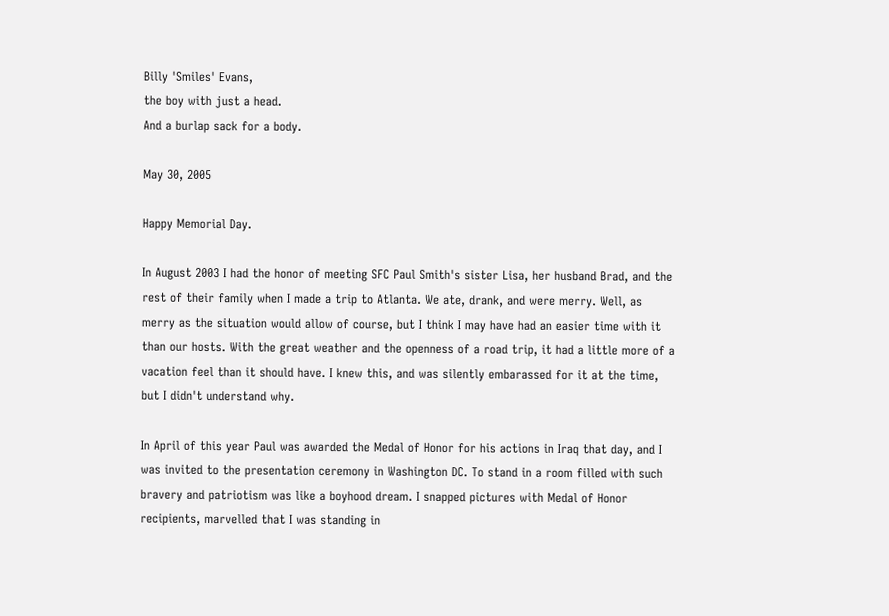Billy 'Smiles' Evans,
the boy with just a head.
And a burlap sack for a body.

May 30, 2005

Happy Memorial Day.

In August 2003 I had the honor of meeting SFC Paul Smith's sister Lisa, her husband Brad, and the rest of their family when I made a trip to Atlanta. We ate, drank, and were merry. Well, as merry as the situation would allow of course, but I think I may have had an easier time with it than our hosts. With the great weather and the openness of a road trip, it had a little more of a vacation feel than it should have. I knew this, and was silently embarassed for it at the time, but I didn't understand why.

In April of this year Paul was awarded the Medal of Honor for his actions in Iraq that day, and I was invited to the presentation ceremony in Washington DC. To stand in a room filled with such bravery and patriotism was like a boyhood dream. I snapped pictures with Medal of Honor recipients, marvelled that I was standing in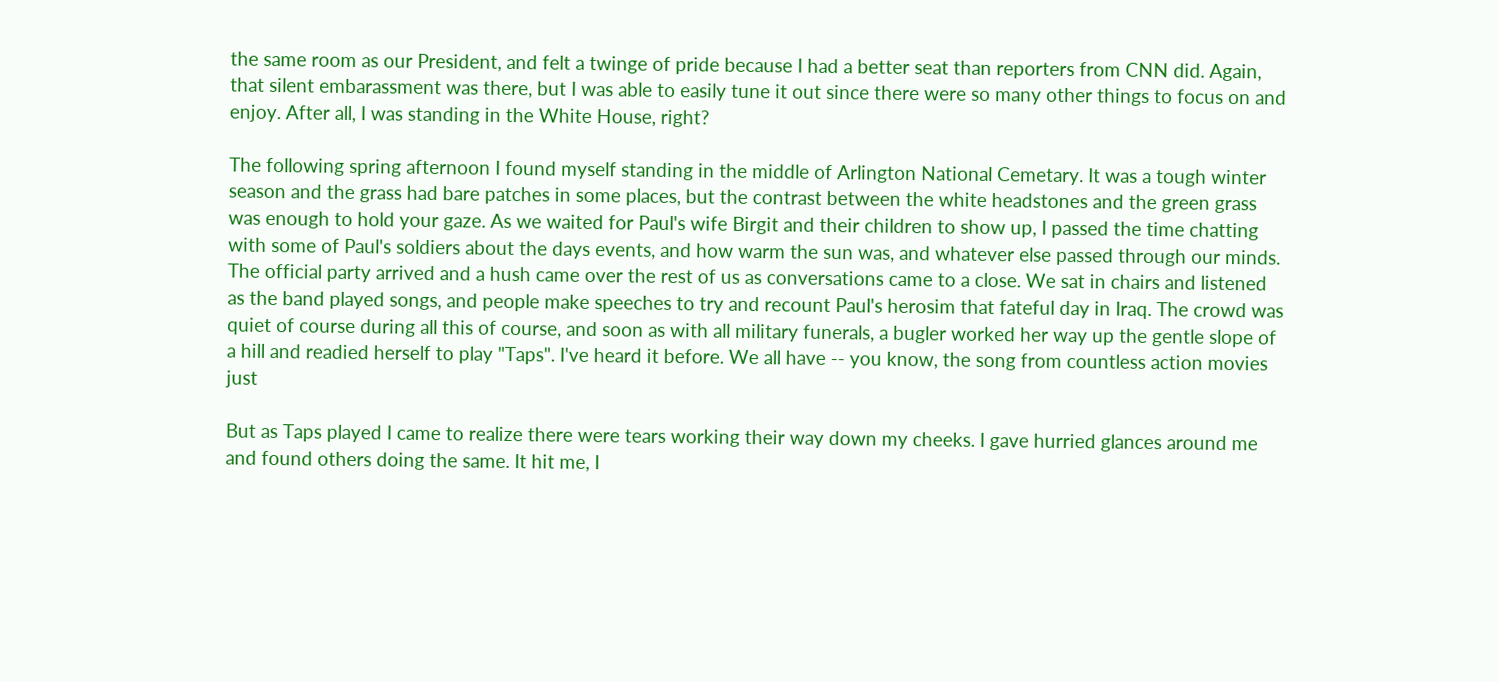the same room as our President, and felt a twinge of pride because I had a better seat than reporters from CNN did. Again, that silent embarassment was there, but I was able to easily tune it out since there were so many other things to focus on and enjoy. After all, I was standing in the White House, right?

The following spring afternoon I found myself standing in the middle of Arlington National Cemetary. It was a tough winter season and the grass had bare patches in some places, but the contrast between the white headstones and the green grass was enough to hold your gaze. As we waited for Paul's wife Birgit and their children to show up, I passed the time chatting with some of Paul's soldiers about the days events, and how warm the sun was, and whatever else passed through our minds. The official party arrived and a hush came over the rest of us as conversations came to a close. We sat in chairs and listened as the band played songs, and people make speeches to try and recount Paul's herosim that fateful day in Iraq. The crowd was quiet of course during all this of course, and soon as with all military funerals, a bugler worked her way up the gentle slope of a hill and readied herself to play "Taps". I've heard it before. We all have -- you know, the song from countless action movies just

But as Taps played I came to realize there were tears working their way down my cheeks. I gave hurried glances around me and found others doing the same. It hit me, I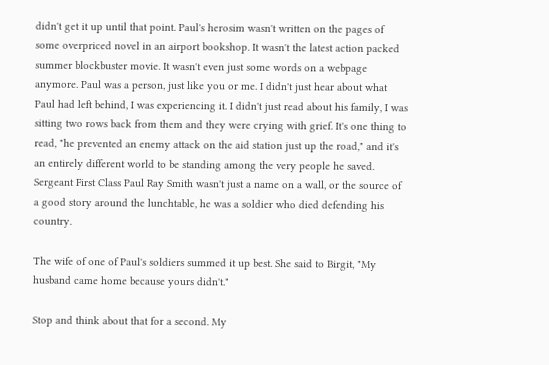didn't get it up until that point. Paul's herosim wasn't written on the pages of some overpriced novel in an airport bookshop. It wasn't the latest action packed summer blockbuster movie. It wasn't even just some words on a webpage anymore. Paul was a person, just like you or me. I didn't just hear about what Paul had left behind, I was experiencing it. I didn't just read about his family, I was sitting two rows back from them and they were crying with grief. It's one thing to read, "he prevented an enemy attack on the aid station just up the road," and it's an entirely different world to be standing among the very people he saved. Sergeant First Class Paul Ray Smith wasn't just a name on a wall, or the source of a good story around the lunchtable, he was a soldier who died defending his country.

The wife of one of Paul's soldiers summed it up best. She said to Birgit, "My husband came home because yours didn't."

Stop and think about that for a second. My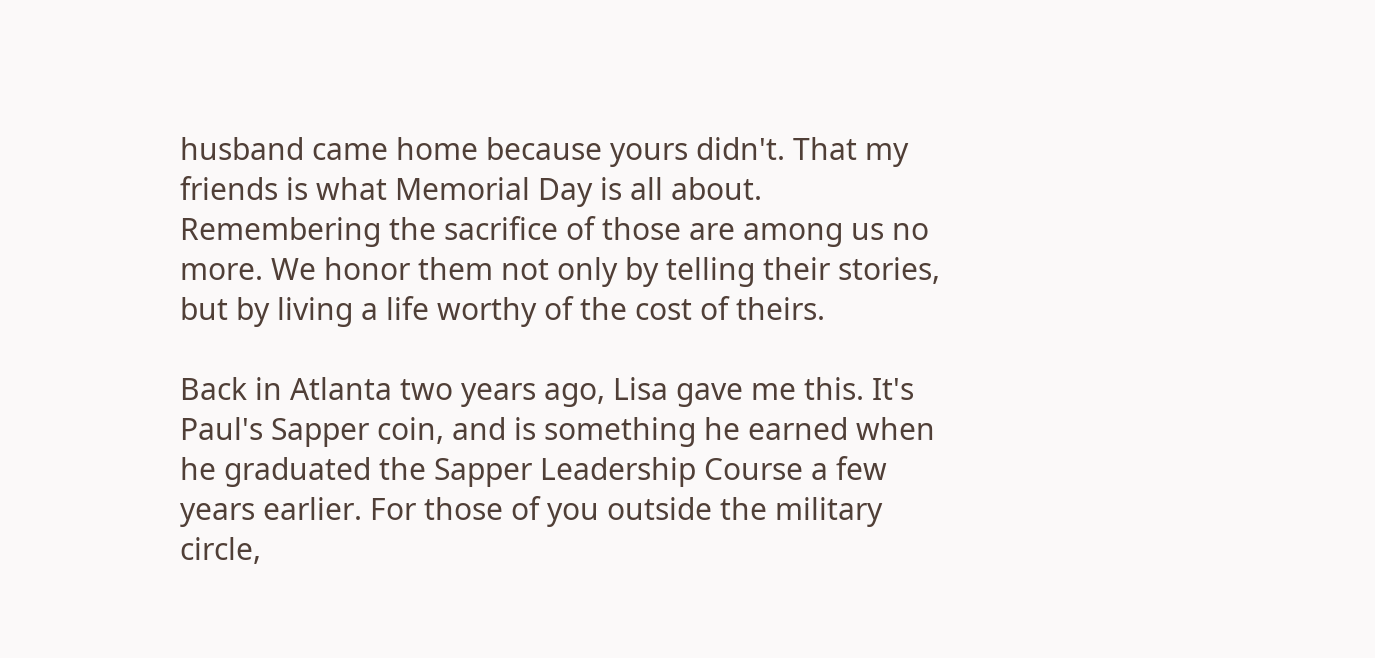husband came home because yours didn't. That my friends is what Memorial Day is all about. Remembering the sacrifice of those are among us no more. We honor them not only by telling their stories, but by living a life worthy of the cost of theirs.

Back in Atlanta two years ago, Lisa gave me this. It's Paul's Sapper coin, and is something he earned when he graduated the Sapper Leadership Course a few years earlier. For those of you outside the military circle,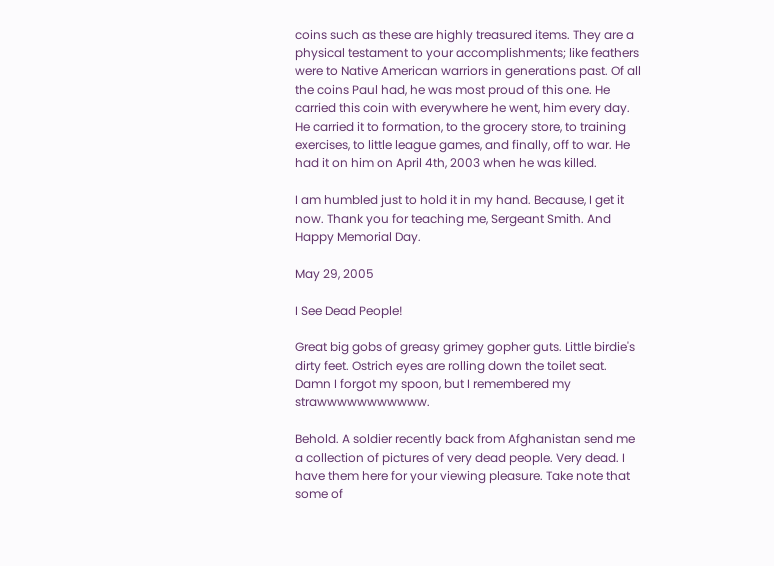coins such as these are highly treasured items. They are a physical testament to your accomplishments; like feathers were to Native American warriors in generations past. Of all the coins Paul had, he was most proud of this one. He carried this coin with everywhere he went, him every day. He carried it to formation, to the grocery store, to training exercises, to little league games, and finally, off to war. He had it on him on April 4th, 2003 when he was killed.

I am humbled just to hold it in my hand. Because, I get it now. Thank you for teaching me, Sergeant Smith. And Happy Memorial Day.

May 29, 2005

I See Dead People!

Great big gobs of greasy grimey gopher guts. Little birdie's dirty feet. Ostrich eyes are rolling down the toilet seat. Damn I forgot my spoon, but I remembered my strawwwwwwwwwww.

Behold. A soldier recently back from Afghanistan send me a collection of pictures of very dead people. Very dead. I have them here for your viewing pleasure. Take note that some of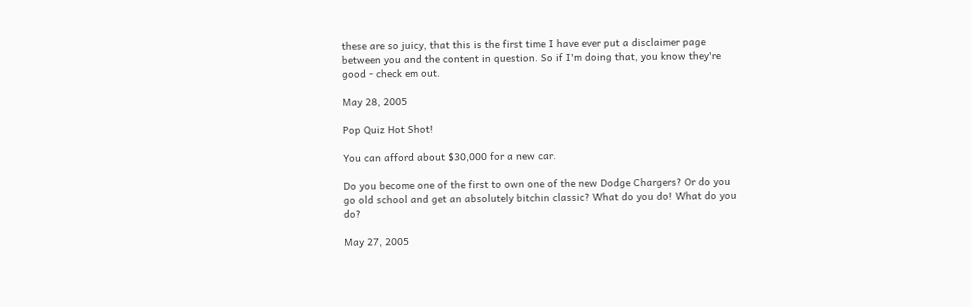these are so juicy, that this is the first time I have ever put a disclaimer page between you and the content in question. So if I'm doing that, you know they're good - check em out.

May 28, 2005

Pop Quiz Hot Shot!

You can afford about $30,000 for a new car.

Do you become one of the first to own one of the new Dodge Chargers? Or do you go old school and get an absolutely bitchin classic? What do you do! What do you do?

May 27, 2005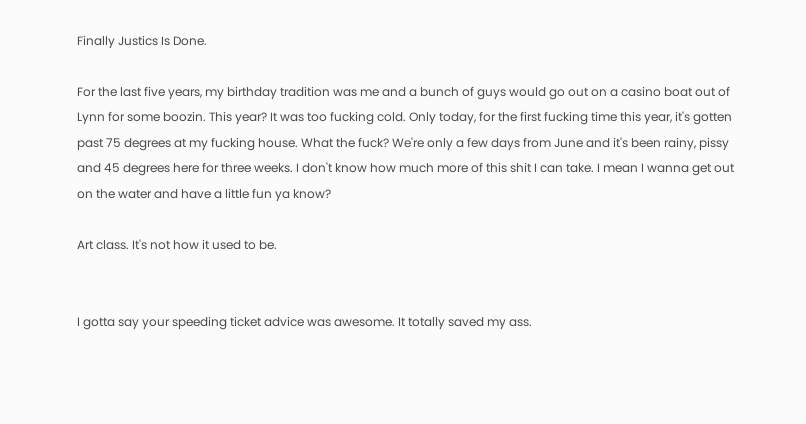Finally Justics Is Done.

For the last five years, my birthday tradition was me and a bunch of guys would go out on a casino boat out of Lynn for some boozin. This year? It was too fucking cold. Only today, for the first fucking time this year, it's gotten past 75 degrees at my fucking house. What the fuck? We're only a few days from June and it's been rainy, pissy and 45 degrees here for three weeks. I don't know how much more of this shit I can take. I mean I wanna get out on the water and have a little fun ya know?

Art class. It's not how it used to be.


I gotta say your speeding ticket advice was awesome. It totally saved my ass.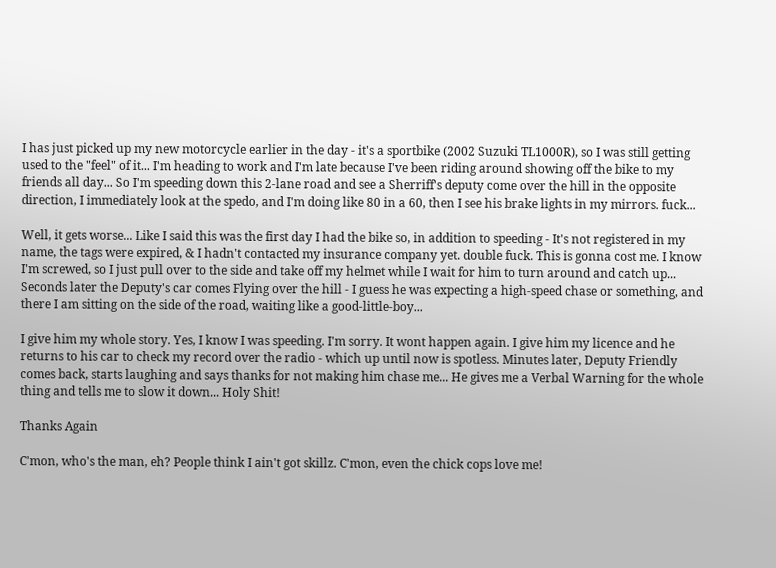I has just picked up my new motorcycle earlier in the day - it's a sportbike (2002 Suzuki TL1000R), so I was still getting used to the "feel" of it... I'm heading to work and I'm late because I've been riding around showing off the bike to my friends all day... So I'm speeding down this 2-lane road and see a Sherriff's deputy come over the hill in the opposite direction, I immediately look at the spedo, and I'm doing like 80 in a 60, then I see his brake lights in my mirrors. fuck...

Well, it gets worse... Like I said this was the first day I had the bike so, in addition to speeding - It's not registered in my name, the tags were expired, & I hadn't contacted my insurance company yet. double fuck. This is gonna cost me. I know I'm screwed, so I just pull over to the side and take off my helmet while I wait for him to turn around and catch up... Seconds later the Deputy's car comes Flying over the hill - I guess he was expecting a high-speed chase or something, and there I am sitting on the side of the road, waiting like a good-little-boy...

I give him my whole story. Yes, I know I was speeding. I'm sorry. It wont happen again. I give him my licence and he returns to his car to check my record over the radio - which up until now is spotless. Minutes later, Deputy Friendly comes back, starts laughing and says thanks for not making him chase me... He gives me a Verbal Warning for the whole thing and tells me to slow it down... Holy Shit!

Thanks Again

C'mon, who's the man, eh? People think I ain't got skillz. C'mon, even the chick cops love me!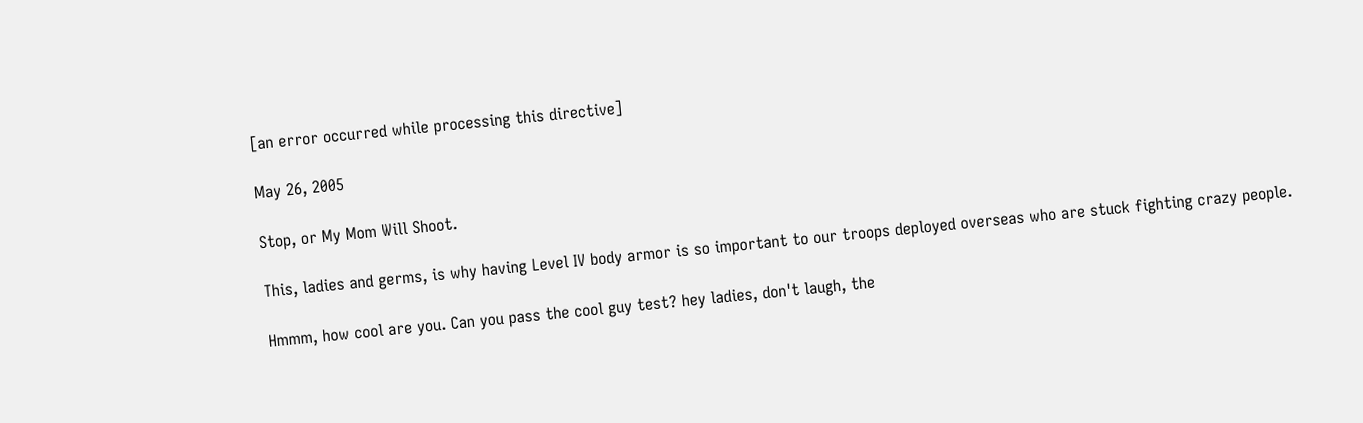[an error occurred while processing this directive]

May 26, 2005

Stop, or My Mom Will Shoot.

This, ladies and germs, is why having Level IV body armor is so important to our troops deployed overseas who are stuck fighting crazy people.

Hmmm, how cool are you. Can you pass the cool guy test? hey ladies, don't laugh, the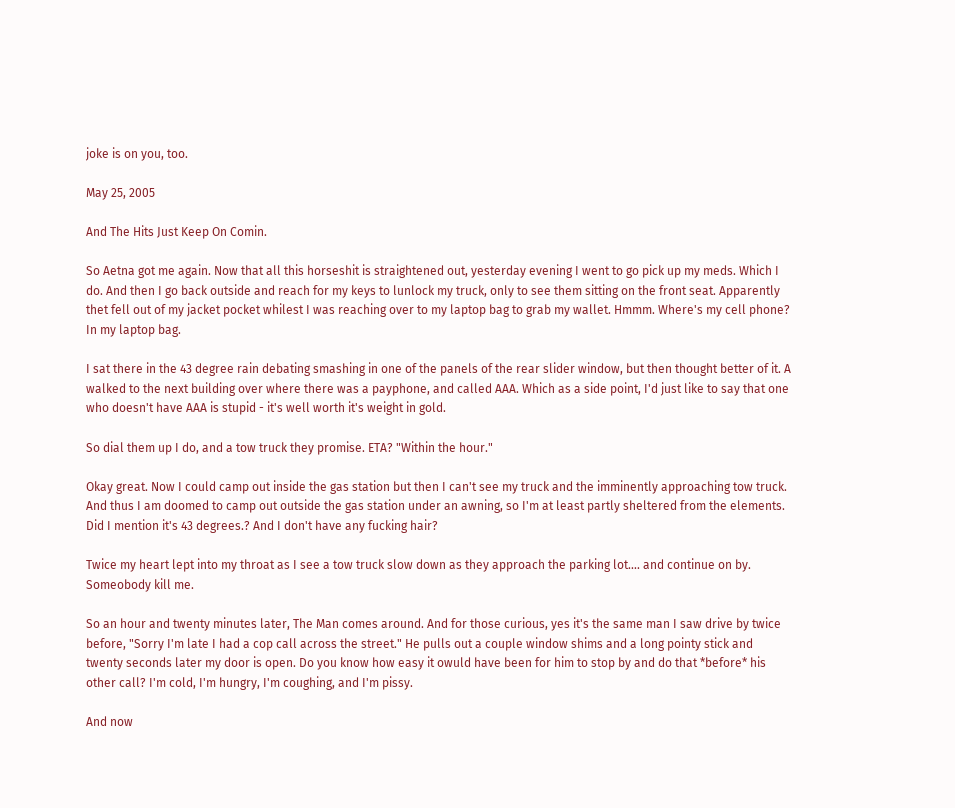joke is on you, too.

May 25, 2005

And The Hits Just Keep On Comin.

So Aetna got me again. Now that all this horseshit is straightened out, yesterday evening I went to go pick up my meds. Which I do. And then I go back outside and reach for my keys to lunlock my truck, only to see them sitting on the front seat. Apparently thet fell out of my jacket pocket whilest I was reaching over to my laptop bag to grab my wallet. Hmmm. Where's my cell phone? In my laptop bag.

I sat there in the 43 degree rain debating smashing in one of the panels of the rear slider window, but then thought better of it. A walked to the next building over where there was a payphone, and called AAA. Which as a side point, I'd just like to say that one who doesn't have AAA is stupid - it's well worth it's weight in gold.

So dial them up I do, and a tow truck they promise. ETA? "Within the hour."

Okay great. Now I could camp out inside the gas station but then I can't see my truck and the imminently approaching tow truck. And thus I am doomed to camp out outside the gas station under an awning, so I'm at least partly sheltered from the elements. Did I mention it's 43 degrees.? And I don't have any fucking hair?

Twice my heart lept into my throat as I see a tow truck slow down as they approach the parking lot.... and continue on by. Someobody kill me.

So an hour and twenty minutes later, The Man comes around. And for those curious, yes it's the same man I saw drive by twice before, "Sorry I'm late I had a cop call across the street." He pulls out a couple window shims and a long pointy stick and twenty seconds later my door is open. Do you know how easy it owuld have been for him to stop by and do that *before* his other call? I'm cold, I'm hungry, I'm coughing, and I'm pissy.

And now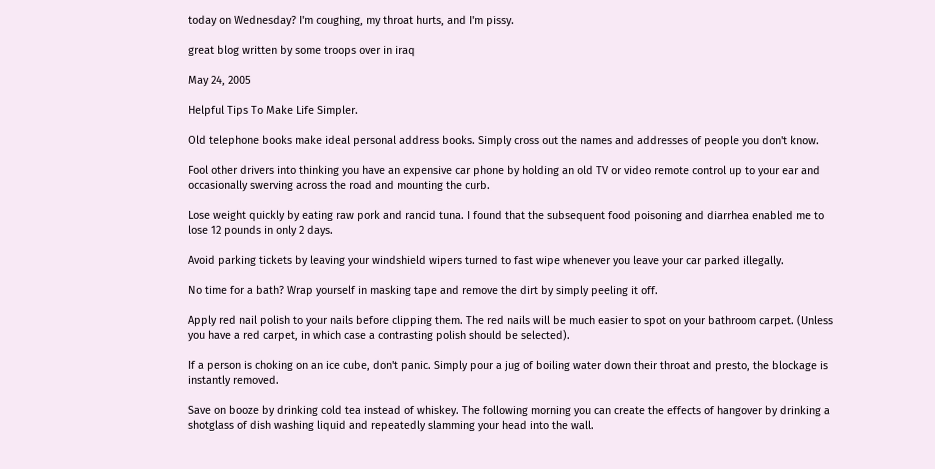today on Wednesday? I'm coughing, my throat hurts, and I'm pissy.

great blog written by some troops over in iraq

May 24, 2005

Helpful Tips To Make Life Simpler.

Old telephone books make ideal personal address books. Simply cross out the names and addresses of people you don't know.

Fool other drivers into thinking you have an expensive car phone by holding an old TV or video remote control up to your ear and occasionally swerving across the road and mounting the curb.

Lose weight quickly by eating raw pork and rancid tuna. I found that the subsequent food poisoning and diarrhea enabled me to lose 12 pounds in only 2 days.

Avoid parking tickets by leaving your windshield wipers turned to fast wipe whenever you leave your car parked illegally.

No time for a bath? Wrap yourself in masking tape and remove the dirt by simply peeling it off.

Apply red nail polish to your nails before clipping them. The red nails will be much easier to spot on your bathroom carpet. (Unless you have a red carpet, in which case a contrasting polish should be selected).

If a person is choking on an ice cube, don't panic. Simply pour a jug of boiling water down their throat and presto, the blockage is instantly removed.

Save on booze by drinking cold tea instead of whiskey. The following morning you can create the effects of hangover by drinking a shotglass of dish washing liquid and repeatedly slamming your head into the wall.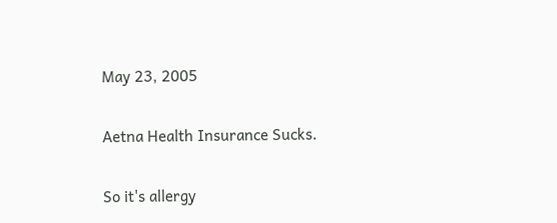May 23, 2005

Aetna Health Insurance Sucks.

So it's allergy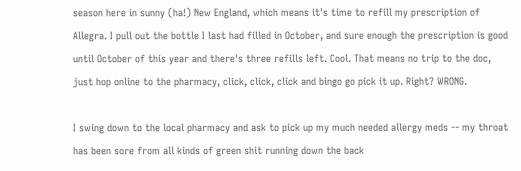season here in sunny (ha!) New England, which means it's time to refill my prescription of Allegra. I pull out the bottle I last had filled in October, and sure enough the prescription is good until October of this year and there's three refills left. Cool. That means no trip to the doc, just hop online to the pharmacy, click, click, click and bingo go pick it up. Right? WRONG.

I swing down to the local pharmacy and ask to pick up my much needed allergy meds -- my throat has been sore from all kinds of green shit running down the back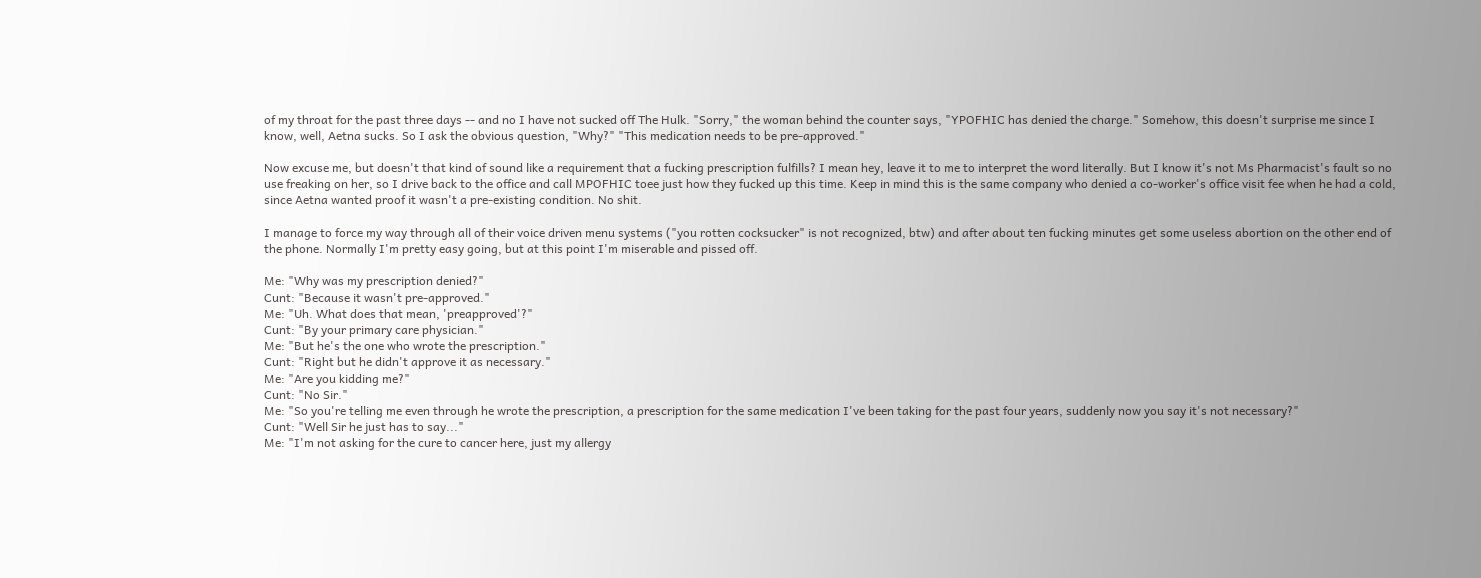of my throat for the past three days -- and no I have not sucked off The Hulk. "Sorry," the woman behind the counter says, "YPOFHIC has denied the charge." Somehow, this doesn't surprise me since I know, well, Aetna sucks. So I ask the obvious question, "Why?" "This medication needs to be pre-approved."

Now excuse me, but doesn't that kind of sound like a requirement that a fucking prescription fulfills? I mean hey, leave it to me to interpret the word literally. But I know it's not Ms Pharmacist's fault so no use freaking on her, so I drive back to the office and call MPOFHIC toee just how they fucked up this time. Keep in mind this is the same company who denied a co-worker's office visit fee when he had a cold, since Aetna wanted proof it wasn't a pre-existing condition. No shit.

I manage to force my way through all of their voice driven menu systems ("you rotten cocksucker" is not recognized, btw) and after about ten fucking minutes get some useless abortion on the other end of the phone. Normally I'm pretty easy going, but at this point I'm miserable and pissed off.

Me: "Why was my prescription denied?"
Cunt: "Because it wasn't pre-approved."
Me: "Uh. What does that mean, 'preapproved'?"
Cunt: "By your primary care physician."
Me: "But he's the one who wrote the prescription."
Cunt: "Right but he didn't approve it as necessary."
Me: "Are you kidding me?"
Cunt: "No Sir."
Me: "So you're telling me even through he wrote the prescription, a prescription for the same medication I've been taking for the past four years, suddenly now you say it's not necessary?"
Cunt: "Well Sir he just has to say..."
Me: "I'm not asking for the cure to cancer here, just my allergy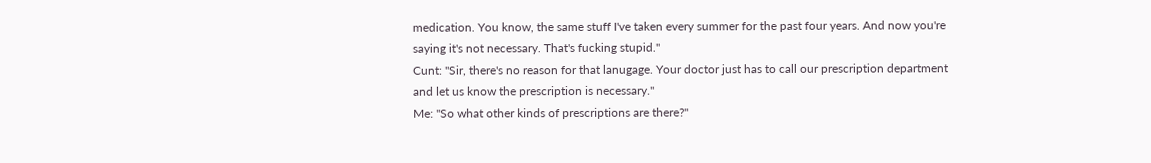medication. You know, the same stuff I've taken every summer for the past four years. And now you're saying it's not necessary. That's fucking stupid."
Cunt: "Sir, there's no reason for that lanugage. Your doctor just has to call our prescription department and let us know the prescription is necessary."
Me: "So what other kinds of prescriptions are there?"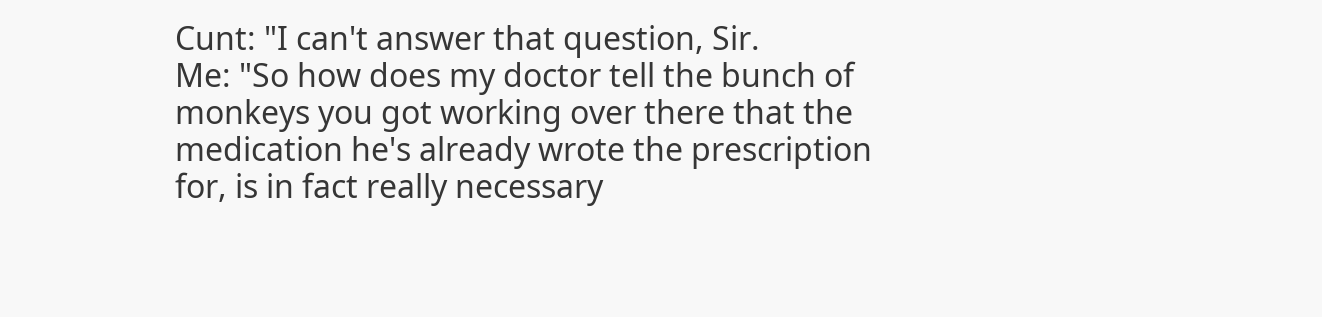Cunt: "I can't answer that question, Sir.
Me: "So how does my doctor tell the bunch of monkeys you got working over there that the medication he's already wrote the prescription for, is in fact really necessary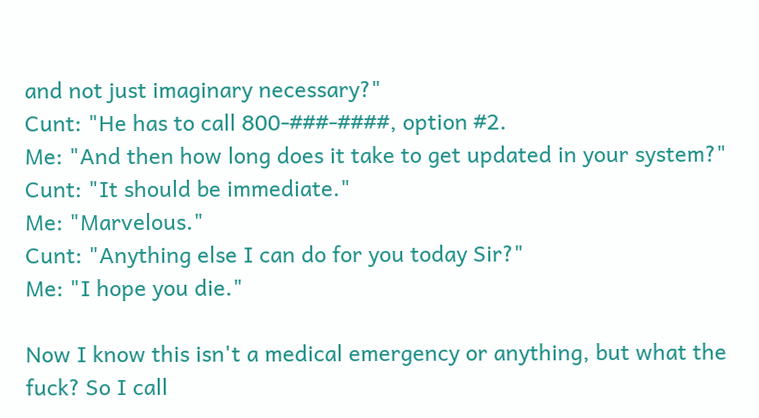and not just imaginary necessary?"
Cunt: "He has to call 800-###-####, option #2.
Me: "And then how long does it take to get updated in your system?"
Cunt: "It should be immediate."
Me: "Marvelous."
Cunt: "Anything else I can do for you today Sir?"
Me: "I hope you die."

Now I know this isn't a medical emergency or anything, but what the fuck? So I call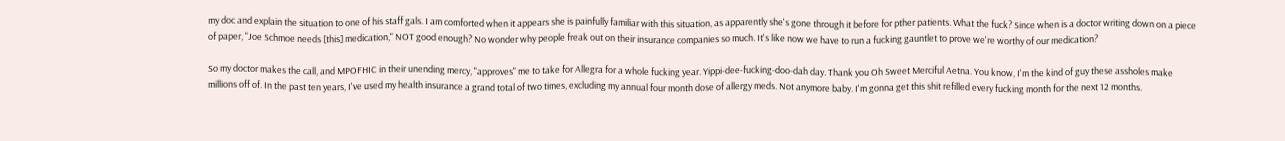my doc and explain the situation to one of his staff gals. I am comforted when it appears she is painfully familiar with this situation, as apparently she's gone through it before for pther patients. What the fuck? Since when is a doctor writing down on a piece of paper, "Joe Schmoe needs [this] medication," NOT good enough? No wonder why people freak out on their insurance companies so much. It's like now we have to run a fucking gauntlet to prove we're worthy of our medication?

So my doctor makes the call, and MPOFHIC in their unending mercy, "approves" me to take for Allegra for a whole fucking year. Yippi-dee-fucking-doo-dah day. Thank you Oh Sweet Merciful Aetna. You know, I'm the kind of guy these assholes make millions off of. In the past ten years, I've used my health insurance a grand total of two times, excluding my annual four month dose of allergy meds. Not anymore baby. I'm gonna get this shit refilled every fucking month for the next 12 months.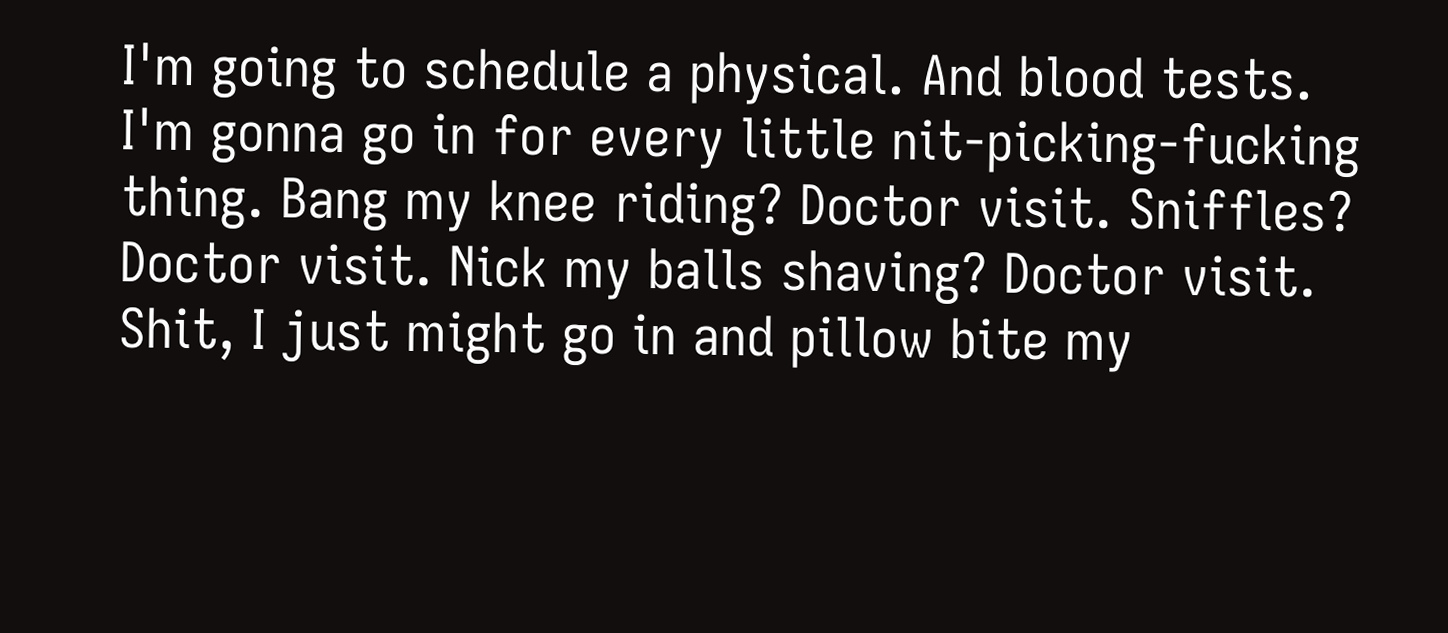I'm going to schedule a physical. And blood tests. I'm gonna go in for every little nit-picking-fucking thing. Bang my knee riding? Doctor visit. Sniffles? Doctor visit. Nick my balls shaving? Doctor visit. Shit, I just might go in and pillow bite my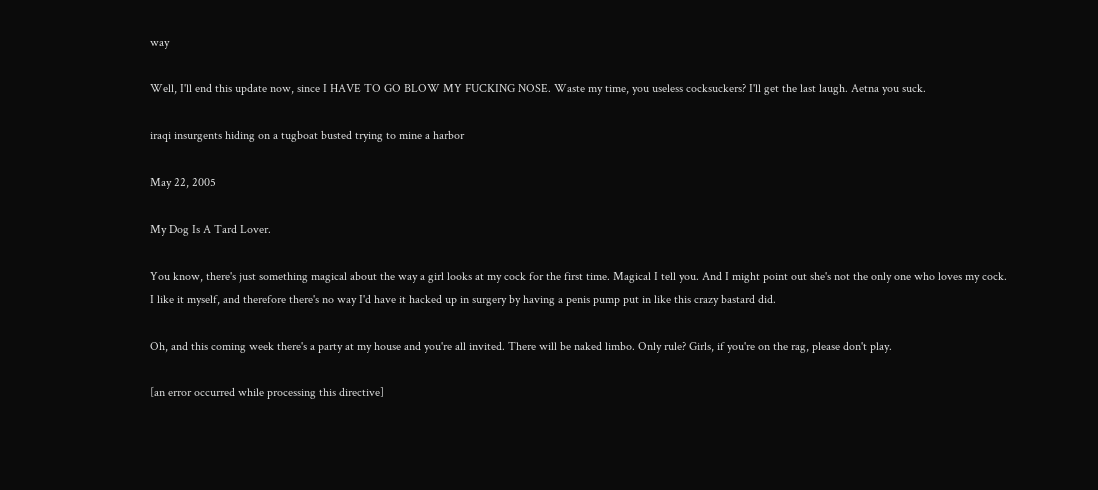way

Well, I'll end this update now, since I HAVE TO GO BLOW MY FUCKING NOSE. Waste my time, you useless cocksuckers? I'll get the last laugh. Aetna you suck.

iraqi insurgents hiding on a tugboat busted trying to mine a harbor

May 22, 2005

My Dog Is A Tard Lover.

You know, there's just something magical about the way a girl looks at my cock for the first time. Magical I tell you. And I might point out she's not the only one who loves my cock. I like it myself, and therefore there's no way I'd have it hacked up in surgery by having a penis pump put in like this crazy bastard did.

Oh, and this coming week there's a party at my house and you're all invited. There will be naked limbo. Only rule? Girls, if you're on the rag, please don't play.

[an error occurred while processing this directive]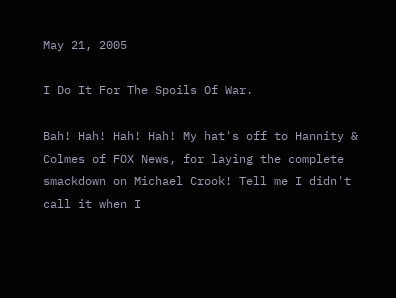May 21, 2005

I Do It For The Spoils Of War.

Bah! Hah! Hah! Hah! My hat's off to Hannity & Colmes of FOX News, for laying the complete smackdown on Michael Crook! Tell me I didn't call it when I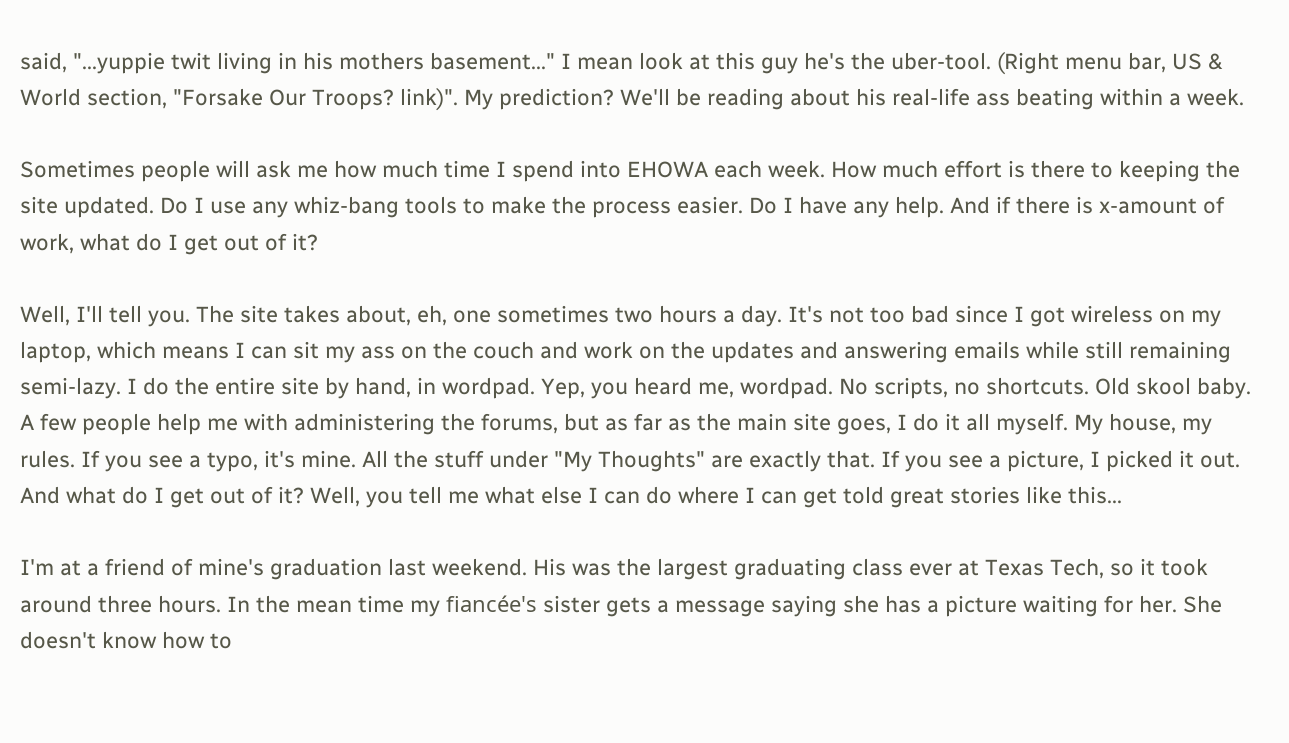said, "...yuppie twit living in his mothers basement..." I mean look at this guy he's the uber-tool. (Right menu bar, US & World section, "Forsake Our Troops? link)". My prediction? We'll be reading about his real-life ass beating within a week.

Sometimes people will ask me how much time I spend into EHOWA each week. How much effort is there to keeping the site updated. Do I use any whiz-bang tools to make the process easier. Do I have any help. And if there is x-amount of work, what do I get out of it?

Well, I'll tell you. The site takes about, eh, one sometimes two hours a day. It's not too bad since I got wireless on my laptop, which means I can sit my ass on the couch and work on the updates and answering emails while still remaining semi-lazy. I do the entire site by hand, in wordpad. Yep, you heard me, wordpad. No scripts, no shortcuts. Old skool baby. A few people help me with administering the forums, but as far as the main site goes, I do it all myself. My house, my rules. If you see a typo, it's mine. All the stuff under "My Thoughts" are exactly that. If you see a picture, I picked it out. And what do I get out of it? Well, you tell me what else I can do where I can get told great stories like this...

I'm at a friend of mine's graduation last weekend. His was the largest graduating class ever at Texas Tech, so it took around three hours. In the mean time my fiancée's sister gets a message saying she has a picture waiting for her. She doesn't know how to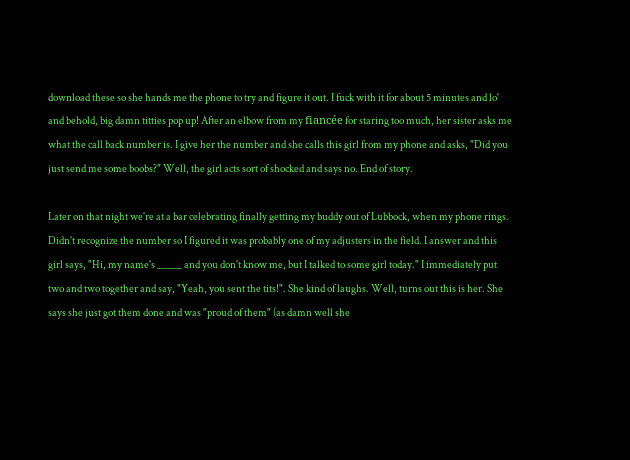download these so she hands me the phone to try and figure it out. I fuck with it for about 5 minutes and lo' and behold, big damn titties pop up! After an elbow from my fiancée for staring too much, her sister asks me what the call back number is. I give her the number and she calls this girl from my phone and asks, "Did you just send me some boobs?" Well, the girl acts sort of shocked and says no. End of story.

Later on that night we're at a bar celebrating finally getting my buddy out of Lubbock, when my phone rings. Didn't recognize the number so I figured it was probably one of my adjusters in the field. I answer and this girl says, "Hi, my name's _____ and you don't know me, but I talked to some girl today." I immediately put two and two together and say, "Yeah, you sent the tits!". She kind of laughs. Well, turns out this is her. She says she just got them done and was "proud of them" (as damn well she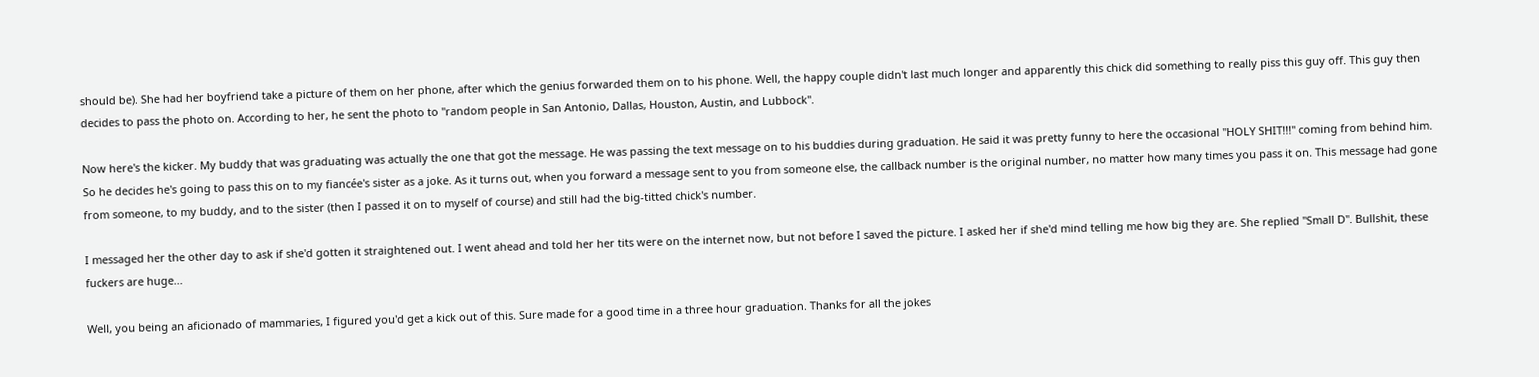should be). She had her boyfriend take a picture of them on her phone, after which the genius forwarded them on to his phone. Well, the happy couple didn't last much longer and apparently this chick did something to really piss this guy off. This guy then decides to pass the photo on. According to her, he sent the photo to "random people in San Antonio, Dallas, Houston, Austin, and Lubbock".

Now here's the kicker. My buddy that was graduating was actually the one that got the message. He was passing the text message on to his buddies during graduation. He said it was pretty funny to here the occasional "HOLY SHIT!!!" coming from behind him. So he decides he's going to pass this on to my fiancée's sister as a joke. As it turns out, when you forward a message sent to you from someone else, the callback number is the original number, no matter how many times you pass it on. This message had gone from someone, to my buddy, and to the sister (then I passed it on to myself of course) and still had the big-titted chick's number.

I messaged her the other day to ask if she'd gotten it straightened out. I went ahead and told her her tits were on the internet now, but not before I saved the picture. I asked her if she'd mind telling me how big they are. She replied "Small D". Bullshit, these fuckers are huge...

Well, you being an aficionado of mammaries, I figured you'd get a kick out of this. Sure made for a good time in a three hour graduation. Thanks for all the jokes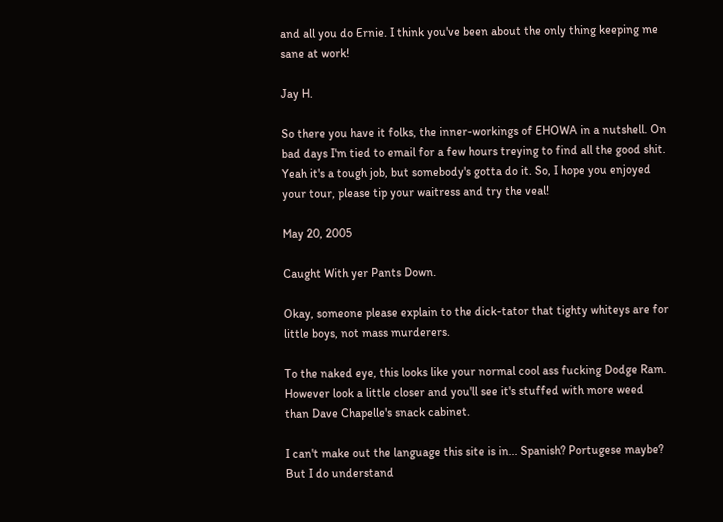and all you do Ernie. I think you've been about the only thing keeping me sane at work!

Jay H.

So there you have it folks, the inner-workings of EHOWA in a nutshell. On bad days I'm tied to email for a few hours treying to find all the good shit. Yeah it's a tough job, but somebody's gotta do it. So, I hope you enjoyed your tour, please tip your waitress and try the veal!

May 20, 2005

Caught With yer Pants Down.

Okay, someone please explain to the dick-tator that tighty whiteys are for little boys, not mass murderers.

To the naked eye, this looks like your normal cool ass fucking Dodge Ram. However look a little closer and you'll see it's stuffed with more weed than Dave Chapelle's snack cabinet.

I can't make out the language this site is in... Spanish? Portugese maybe? But I do understand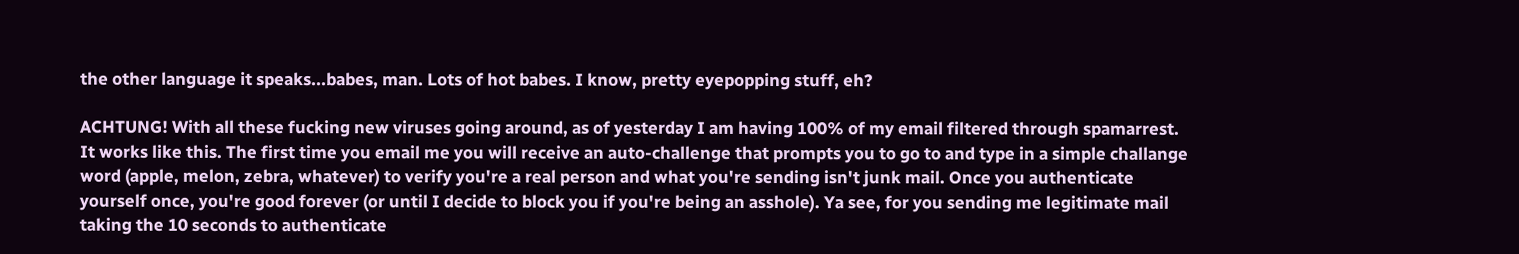the other language it speaks...babes, man. Lots of hot babes. I know, pretty eyepopping stuff, eh?

ACHTUNG! With all these fucking new viruses going around, as of yesterday I am having 100% of my email filtered through spamarrest. It works like this. The first time you email me you will receive an auto-challenge that prompts you to go to and type in a simple challange word (apple, melon, zebra, whatever) to verify you're a real person and what you're sending isn't junk mail. Once you authenticate yourself once, you're good forever (or until I decide to block you if you're being an asshole). Ya see, for you sending me legitimate mail taking the 10 seconds to authenticate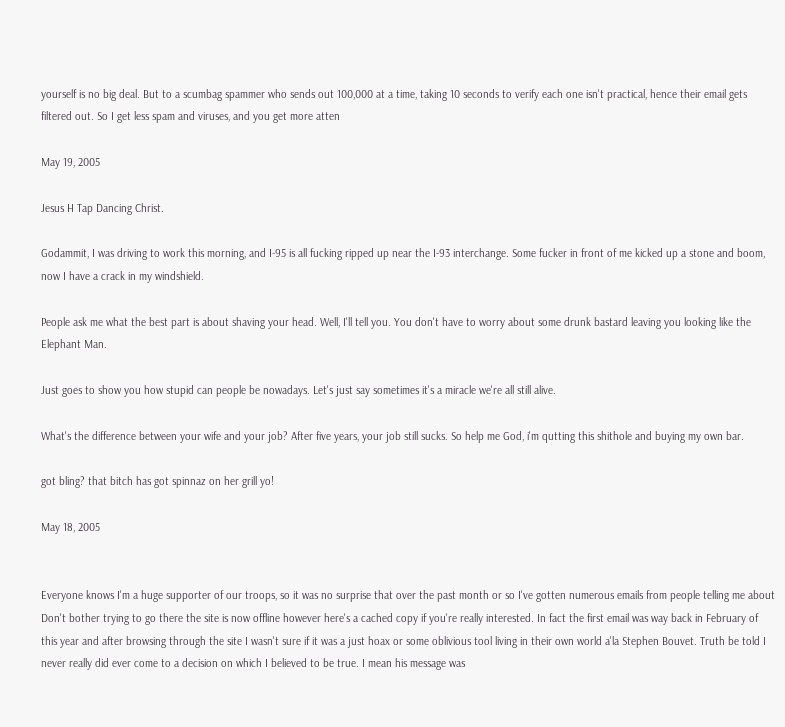yourself is no big deal. But to a scumbag spammer who sends out 100,000 at a time, taking 10 seconds to verify each one isn't practical, hence their email gets filtered out. So I get less spam and viruses, and you get more atten

May 19, 2005

Jesus H Tap Dancing Christ.

Godammit, I was driving to work this morning, and I-95 is all fucking ripped up near the I-93 interchange. Some fucker in front of me kicked up a stone and boom, now I have a crack in my windshield.

People ask me what the best part is about shaving your head. Well, I'll tell you. You don't have to worry about some drunk bastard leaving you looking like the Elephant Man.

Just goes to show you how stupid can people be nowadays. Let's just say sometimes it's a miracle we're all still alive.

What's the difference between your wife and your job? After five years, your job still sucks. So help me God, i'm qutting this shithole and buying my own bar.

got bling? that bitch has got spinnaz on her grill yo!

May 18, 2005


Everyone knows I'm a huge supporter of our troops, so it was no surprise that over the past month or so I've gotten numerous emails from people telling me about Don't bother trying to go there the site is now offline however here's a cached copy if you're really interested. In fact the first email was way back in February of this year and after browsing through the site I wasn't sure if it was a just hoax or some oblivious tool living in their own world a'la Stephen Bouvet. Truth be told I never really did ever come to a decision on which I believed to be true. I mean his message was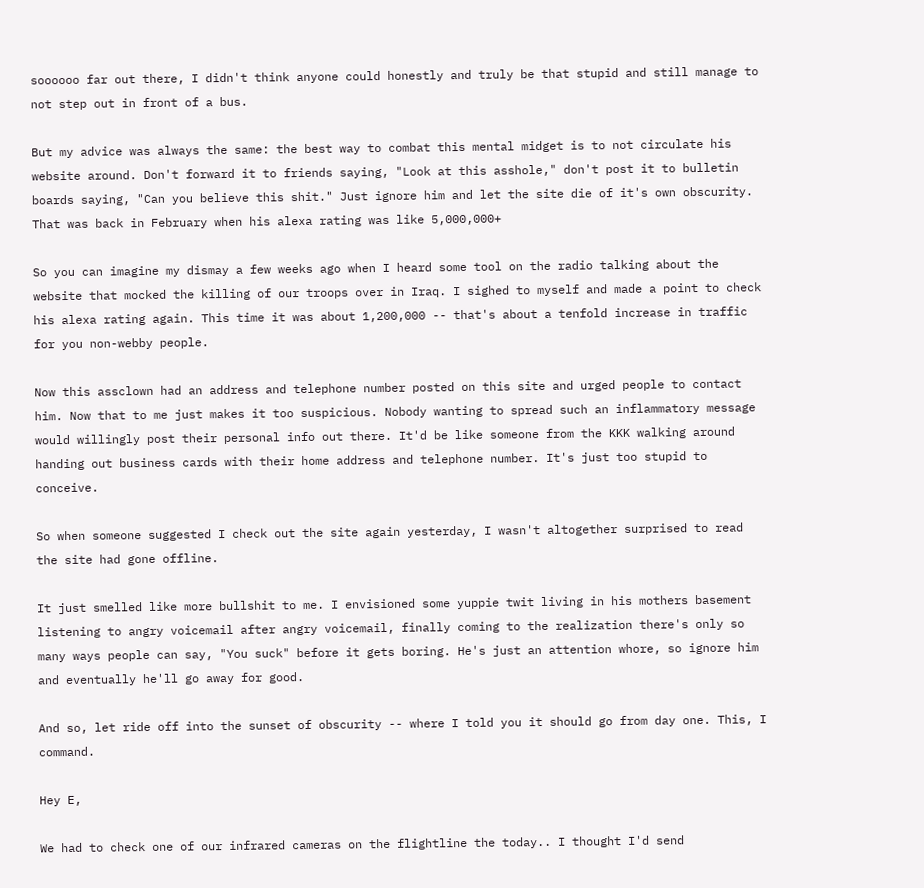soooooo far out there, I didn't think anyone could honestly and truly be that stupid and still manage to not step out in front of a bus.

But my advice was always the same: the best way to combat this mental midget is to not circulate his website around. Don't forward it to friends saying, "Look at this asshole," don't post it to bulletin boards saying, "Can you believe this shit." Just ignore him and let the site die of it's own obscurity. That was back in February when his alexa rating was like 5,000,000+

So you can imagine my dismay a few weeks ago when I heard some tool on the radio talking about the website that mocked the killing of our troops over in Iraq. I sighed to myself and made a point to check his alexa rating again. This time it was about 1,200,000 -- that's about a tenfold increase in traffic for you non-webby people.

Now this assclown had an address and telephone number posted on this site and urged people to contact him. Now that to me just makes it too suspicious. Nobody wanting to spread such an inflammatory message would willingly post their personal info out there. It'd be like someone from the KKK walking around handing out business cards with their home address and telephone number. It's just too stupid to conceive.

So when someone suggested I check out the site again yesterday, I wasn't altogether surprised to read the site had gone offline.

It just smelled like more bullshit to me. I envisioned some yuppie twit living in his mothers basement listening to angry voicemail after angry voicemail, finally coming to the realization there's only so many ways people can say, "You suck" before it gets boring. He's just an attention whore, so ignore him and eventually he'll go away for good.

And so, let ride off into the sunset of obscurity -- where I told you it should go from day one. This, I command.

Hey E,

We had to check one of our infrared cameras on the flightline the today.. I thought I'd send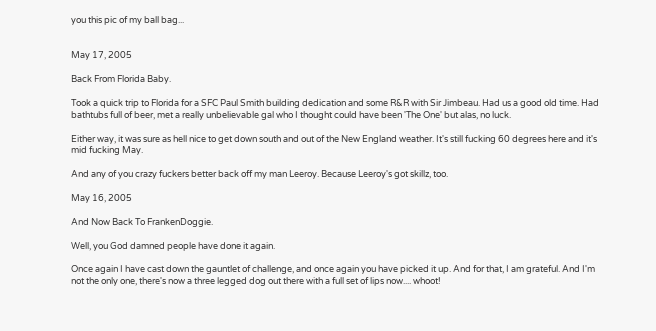you this pic of my ball bag...


May 17, 2005

Back From Florida Baby.

Took a quick trip to Florida for a SFC Paul Smith building dedication and some R&R with Sir Jimbeau. Had us a good old time. Had bathtubs full of beer, met a really unbelievable gal who I thought could have been 'The One' but alas, no luck.

Either way, it was sure as hell nice to get down south and out of the New England weather. It's still fucking 60 degrees here and it's mid fucking May.

And any of you crazy fuckers better back off my man Leeroy. Because Leeroy's got skillz, too.

May 16, 2005

And Now Back To FrankenDoggie.

Well, you God damned people have done it again.

Once again I have cast down the gauntlet of challenge, and once again you have picked it up. And for that, I am grateful. And I'm not the only one, there's now a three legged dog out there with a full set of lips now.... whoot!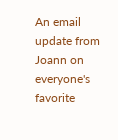An email update from Joann on everyone's favorite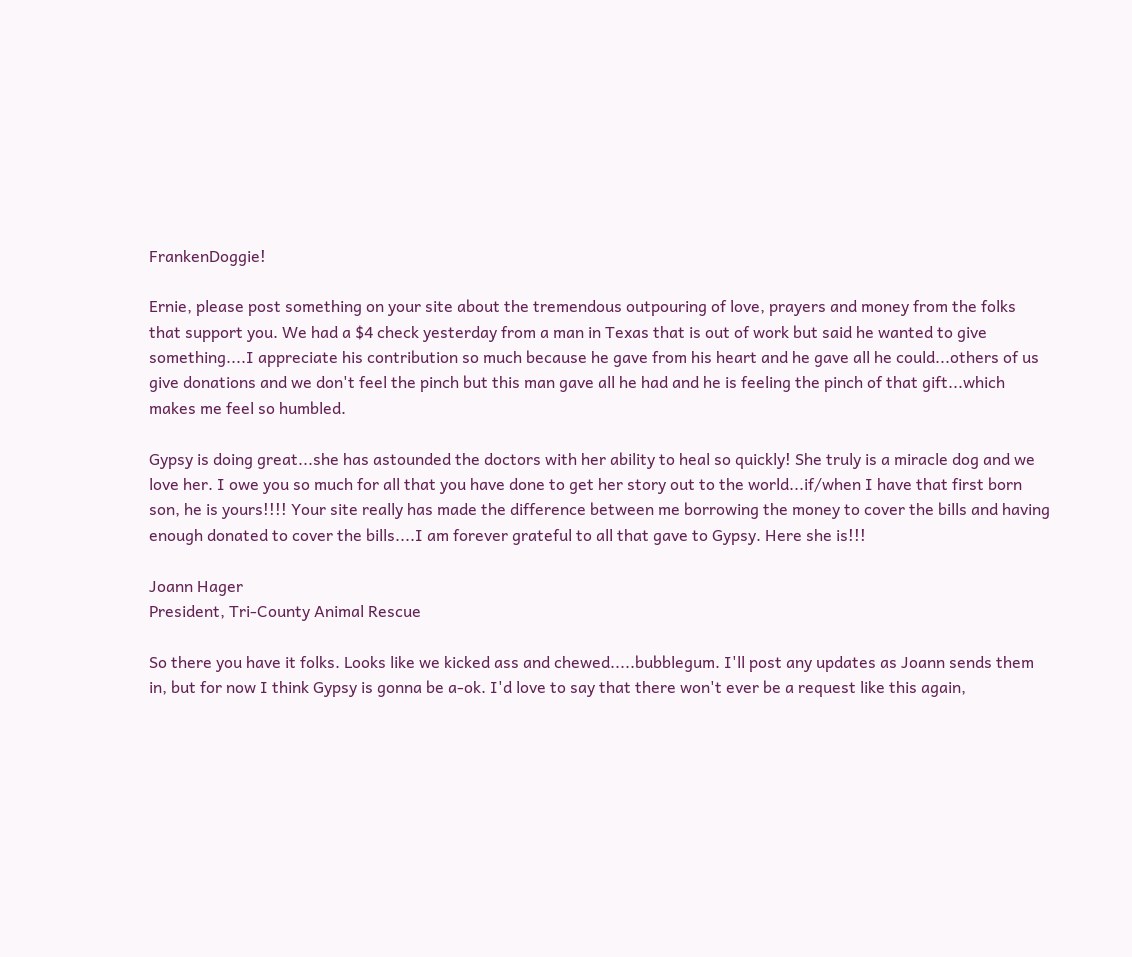FrankenDoggie!

Ernie, please post something on your site about the tremendous outpouring of love, prayers and money from the folks that support you. We had a $4 check yesterday from a man in Texas that is out of work but said he wanted to give something....I appreciate his contribution so much because he gave from his heart and he gave all he could...others of us give donations and we don't feel the pinch but this man gave all he had and he is feeling the pinch of that gift...which makes me feel so humbled.

Gypsy is doing great...she has astounded the doctors with her ability to heal so quickly! She truly is a miracle dog and we love her. I owe you so much for all that you have done to get her story out to the world...if/when I have that first born son, he is yours!!!! Your site really has made the difference between me borrowing the money to cover the bills and having enough donated to cover the bills....I am forever grateful to all that gave to Gypsy. Here she is!!!

Joann Hager
President, Tri-County Animal Rescue

So there you have it folks. Looks like we kicked ass and chewed.....bubblegum. I'll post any updates as Joann sends them in, but for now I think Gypsy is gonna be a-ok. I'd love to say that there won't ever be a request like this again,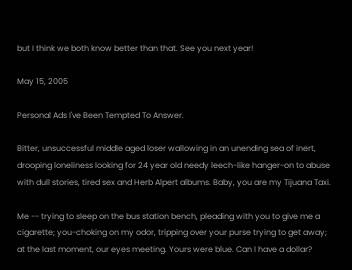but I think we both know better than that. See you next year!

May 15, 2005

Personal Ads I've Been Tempted To Answer.

Bitter, unsuccessful middle aged loser wallowing in an unending sea of inert, drooping loneliness looking for 24 year old needy leech-like hanger-on to abuse with dull stories, tired sex and Herb Alpert albums. Baby, you are my Tijuana Taxi.

Me -- trying to sleep on the bus station bench, pleading with you to give me a cigarette; you-choking on my odor, tripping over your purse trying to get away; at the last moment, our eyes meeting. Yours were blue. Can I have a dollar?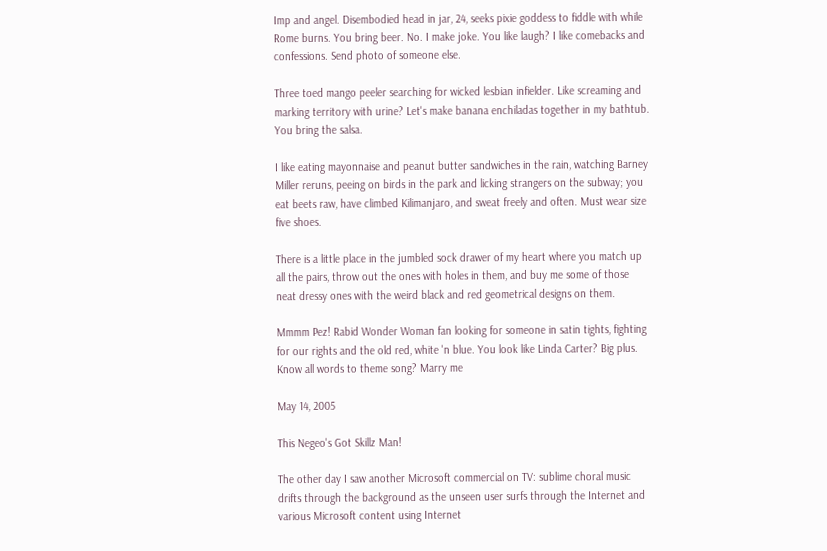Imp and angel. Disembodied head in jar, 24, seeks pixie goddess to fiddle with while Rome burns. You bring beer. No. I make joke. You like laugh? I like comebacks and confessions. Send photo of someone else.

Three toed mango peeler searching for wicked lesbian infielder. Like screaming and marking territory with urine? Let's make banana enchiladas together in my bathtub. You bring the salsa.

I like eating mayonnaise and peanut butter sandwiches in the rain, watching Barney Miller reruns, peeing on birds in the park and licking strangers on the subway; you eat beets raw, have climbed Kilimanjaro, and sweat freely and often. Must wear size five shoes.

There is a little place in the jumbled sock drawer of my heart where you match up all the pairs, throw out the ones with holes in them, and buy me some of those neat dressy ones with the weird black and red geometrical designs on them.

Mmmm Pez! Rabid Wonder Woman fan looking for someone in satin tights, fighting for our rights and the old red, white 'n blue. You look like Linda Carter? Big plus. Know all words to theme song? Marry me

May 14, 2005

This Negeo's Got Skillz Man!

The other day I saw another Microsoft commercial on TV: sublime choral music drifts through the background as the unseen user surfs through the Internet and various Microsoft content using Internet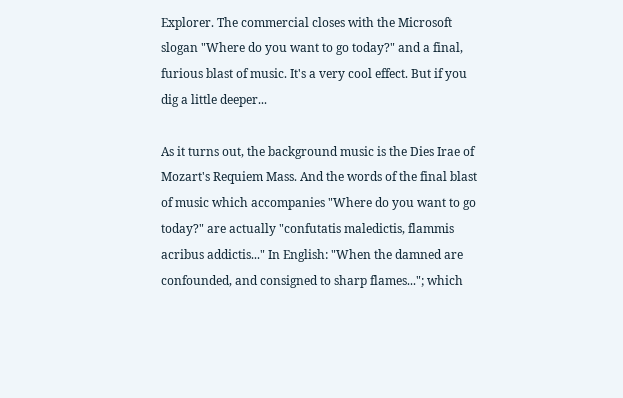Explorer. The commercial closes with the Microsoft slogan "Where do you want to go today?" and a final, furious blast of music. It's a very cool effect. But if you dig a little deeper...

As it turns out, the background music is the Dies Irae of Mozart's Requiem Mass. And the words of the final blast of music which accompanies "Where do you want to go today?" are actually "confutatis maledictis, flammis acribus addictis..." In English: "When the damned are confounded, and consigned to sharp flames..."; which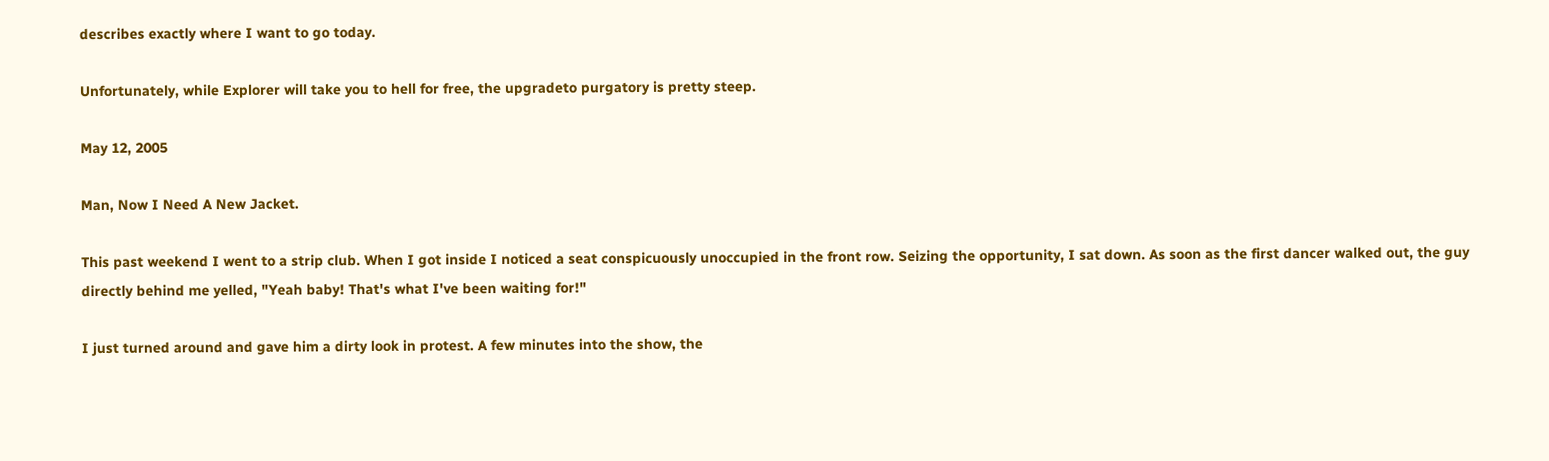describes exactly where I want to go today.

Unfortunately, while Explorer will take you to hell for free, the upgradeto purgatory is pretty steep.

May 12, 2005

Man, Now I Need A New Jacket.

This past weekend I went to a strip club. When I got inside I noticed a seat conspicuously unoccupied in the front row. Seizing the opportunity, I sat down. As soon as the first dancer walked out, the guy directly behind me yelled, "Yeah baby! That's what I've been waiting for!"

I just turned around and gave him a dirty look in protest. A few minutes into the show, the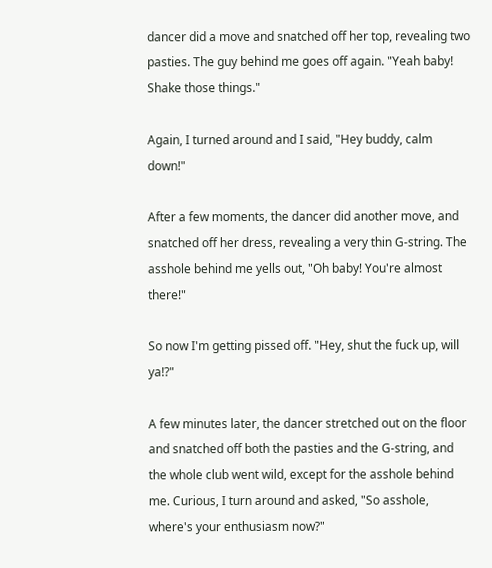dancer did a move and snatched off her top, revealing two pasties. The guy behind me goes off again. "Yeah baby! Shake those things."

Again, I turned around and I said, "Hey buddy, calm down!"

After a few moments, the dancer did another move, and snatched off her dress, revealing a very thin G-string. The asshole behind me yells out, "Oh baby! You're almost there!"

So now I'm getting pissed off. "Hey, shut the fuck up, will ya!?"

A few minutes later, the dancer stretched out on the floor and snatched off both the pasties and the G-string, and the whole club went wild, except for the asshole behind me. Curious, I turn around and asked, "So asshole, where's your enthusiasm now?"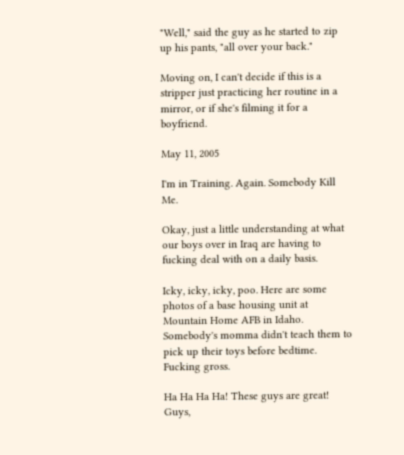"Well," said the guy as he started to zip up his pants, "all over your back."

Moving on, I can't decide if this is a stripper just practicing her routine in a mirror, or if she's filming it for a boyfriend.

May 11, 2005

I'm in Training. Again. Somebody Kill Me.

Okay, just a little understanding at what our boys over in Iraq are having to fucking deal with on a daily basis.

Icky, icky, icky, poo. Here are some photos of a base housing unit at Mountain Home AFB in Idaho. Somebody's momma didn't teach them to pick up their toys before bedtime. Fucking gross.

Ha Ha Ha Ha! These guys are great! Guys,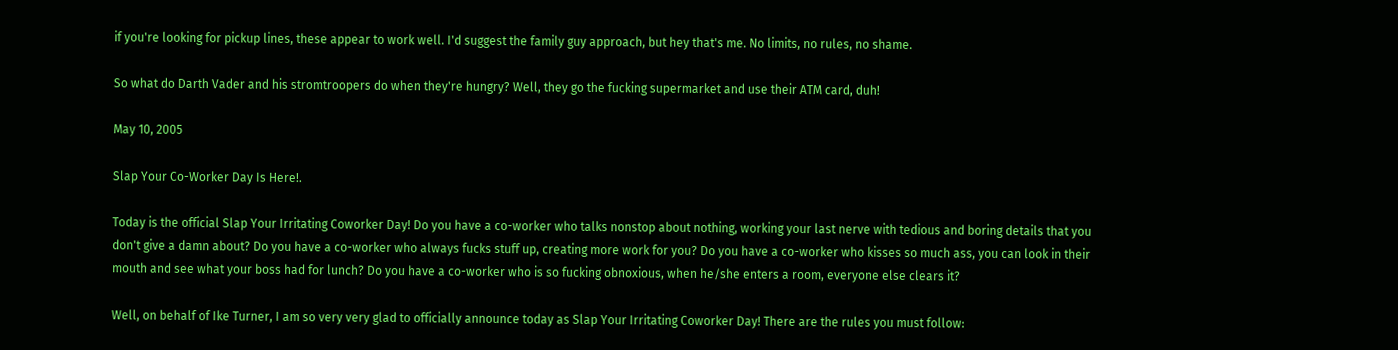if you're looking for pickup lines, these appear to work well. I'd suggest the family guy approach, but hey that's me. No limits, no rules, no shame.

So what do Darth Vader and his stromtroopers do when they're hungry? Well, they go the fucking supermarket and use their ATM card, duh!

May 10, 2005

Slap Your Co-Worker Day Is Here!.

Today is the official Slap Your Irritating Coworker Day! Do you have a co-worker who talks nonstop about nothing, working your last nerve with tedious and boring details that you don't give a damn about? Do you have a co-worker who always fucks stuff up, creating more work for you? Do you have a co-worker who kisses so much ass, you can look in their mouth and see what your boss had for lunch? Do you have a co-worker who is so fucking obnoxious, when he/she enters a room, everyone else clears it?

Well, on behalf of Ike Turner, I am so very very glad to officially announce today as Slap Your Irritating Coworker Day! There are the rules you must follow: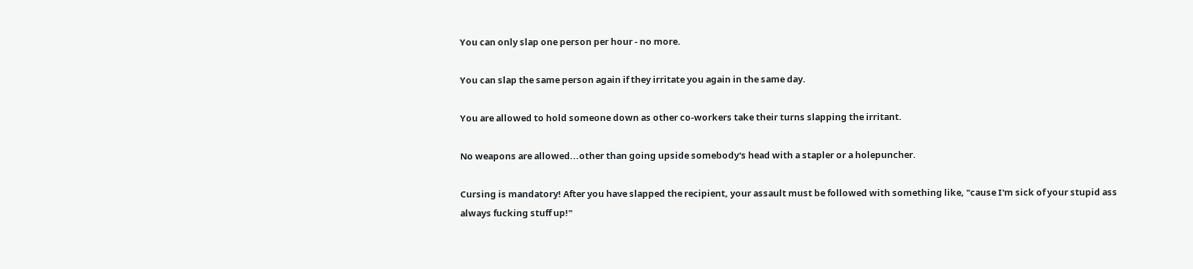You can only slap one person per hour - no more.

You can slap the same person again if they irritate you again in the same day.

You are allowed to hold someone down as other co-workers take their turns slapping the irritant.

No weapons are allowed...other than going upside somebody's head with a stapler or a holepuncher.

Cursing is mandatory! After you have slapped the recipient, your assault must be followed with something like, "cause I'm sick of your stupid ass always fucking stuff up!"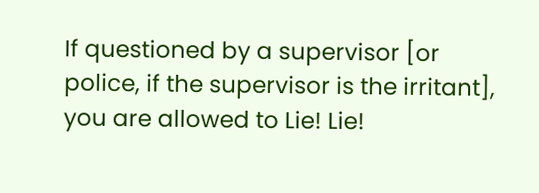If questioned by a supervisor [or police, if the supervisor is the irritant], you are allowed to Lie! Lie!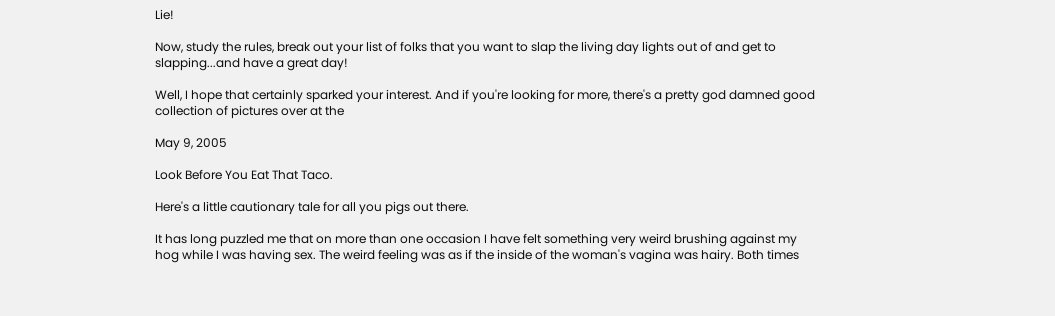Lie!

Now, study the rules, break out your list of folks that you want to slap the living day lights out of and get to slapping...and have a great day!

Well, I hope that certainly sparked your interest. And if you're looking for more, there's a pretty god damned good collection of pictures over at the

May 9, 2005

Look Before You Eat That Taco.

Here's a little cautionary tale for all you pigs out there.

It has long puzzled me that on more than one occasion I have felt something very weird brushing against my hog while I was having sex. The weird feeling was as if the inside of the woman's vagina was hairy. Both times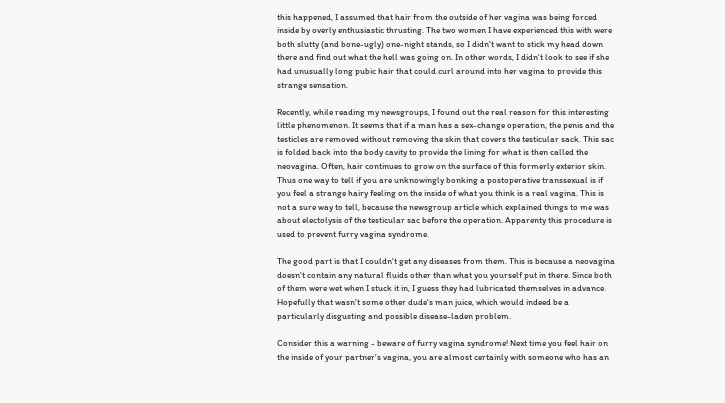this happened, I assumed that hair from the outside of her vagina was being forced inside by overly enthusiastic thrusting. The two women I have experienced this with were both slutty (and bone-ugly) one-night stands, so I didn't want to stick my head down there and find out what the hell was going on. In other words, I didn't look to see if she had unusually long pubic hair that could curl around into her vagina to provide this strange sensation.

Recently, while reading my newsgroups, I found out the real reason for this interesting little phenomenon. It seems that if a man has a sex-change operation, the penis and the testicles are removed without removing the skin that covers the testicular sack. This sac is folded back into the body cavity to provide the lining for what is then called the neovagina. Often, hair continues to grow on the surface of this formerly exterior skin. Thus one way to tell if you are unknowingly bonking a postoperative transsexual is if you feel a strange hairy feeling on the inside of what you think is a real vagina. This is not a sure way to tell, because the newsgroup article which explained things to me was about electolysis of the testicular sac before the operation. Apparenty this procedure is used to prevent furry vagina syndrome.

The good part is that I couldn't get any diseases from them. This is because a neovagina doesn't contain any natural fluids other than what you yourself put in there. Since both of them were wet when I stuck it in, I guess they had lubricated themselves in advance. Hopefully that wasn't some other dude's man juice, which would indeed be a particularly disgusting and possible disease-laden problem.

Consider this a warning - beware of furry vagina syndrome! Next time you feel hair on the inside of your partner's vagina, you are almost certainly with someone who has an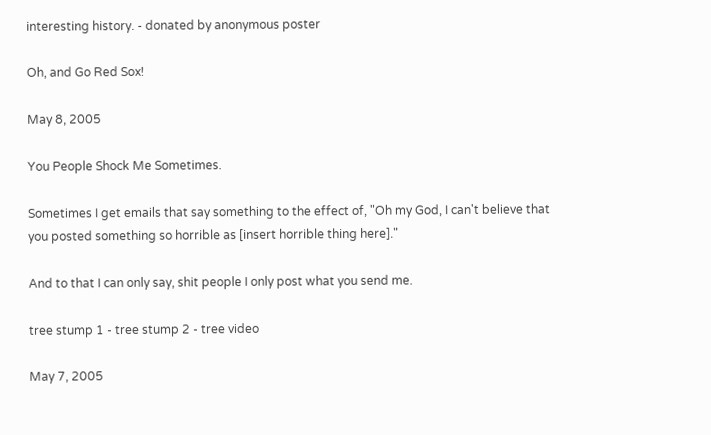interesting history. - donated by anonymous poster

Oh, and Go Red Sox!

May 8, 2005

You People Shock Me Sometimes.

Sometimes I get emails that say something to the effect of, "Oh my God, I can't believe that you posted something so horrible as [insert horrible thing here]."

And to that I can only say, shit people I only post what you send me.

tree stump 1 - tree stump 2 - tree video

May 7, 2005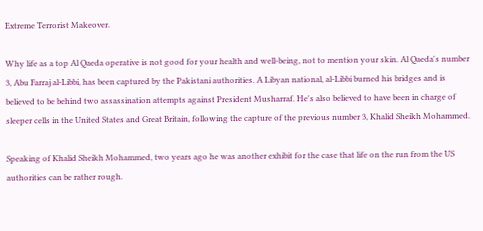Extreme Terrorist Makeover.

Why life as a top Al Qaeda operative is not good for your health and well-being, not to mention your skin. Al Qaeda's number 3, Abu Farraj al-Libbi, has been captured by the Pakistani authorities. A Libyan national, al-Libbi burned his bridges and is believed to be behind two assassination attempts against President Musharraf. He's also believed to have been in charge of sleeper cells in the United States and Great Britain, following the capture of the previous number 3, Khalid Sheikh Mohammed.

Speaking of Khalid Sheikh Mohammed, two years ago he was another exhibit for the case that life on the run from the US authorities can be rather rough.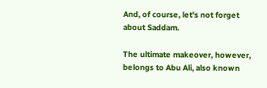And, of course, let's not forget about Saddam.

The ultimate makeover, however, belongs to Abu Ali, also known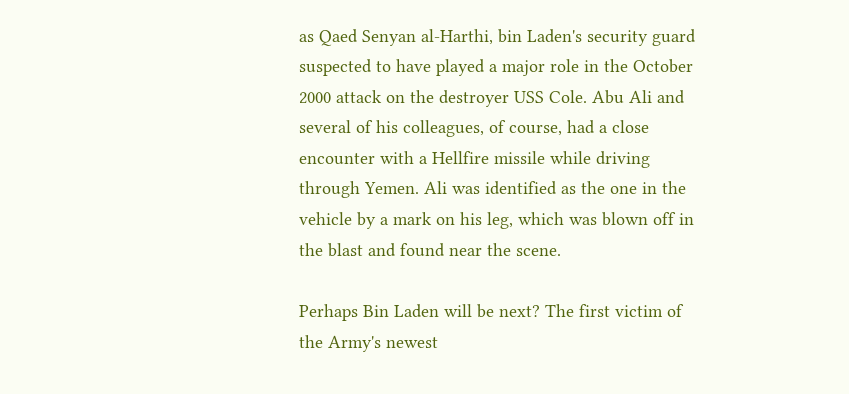as Qaed Senyan al-Harthi, bin Laden's security guard suspected to have played a major role in the October 2000 attack on the destroyer USS Cole. Abu Ali and several of his colleagues, of course, had a close encounter with a Hellfire missile while driving through Yemen. Ali was identified as the one in the vehicle by a mark on his leg, which was blown off in the blast and found near the scene.

Perhaps Bin Laden will be next? The first victim of the Army's newest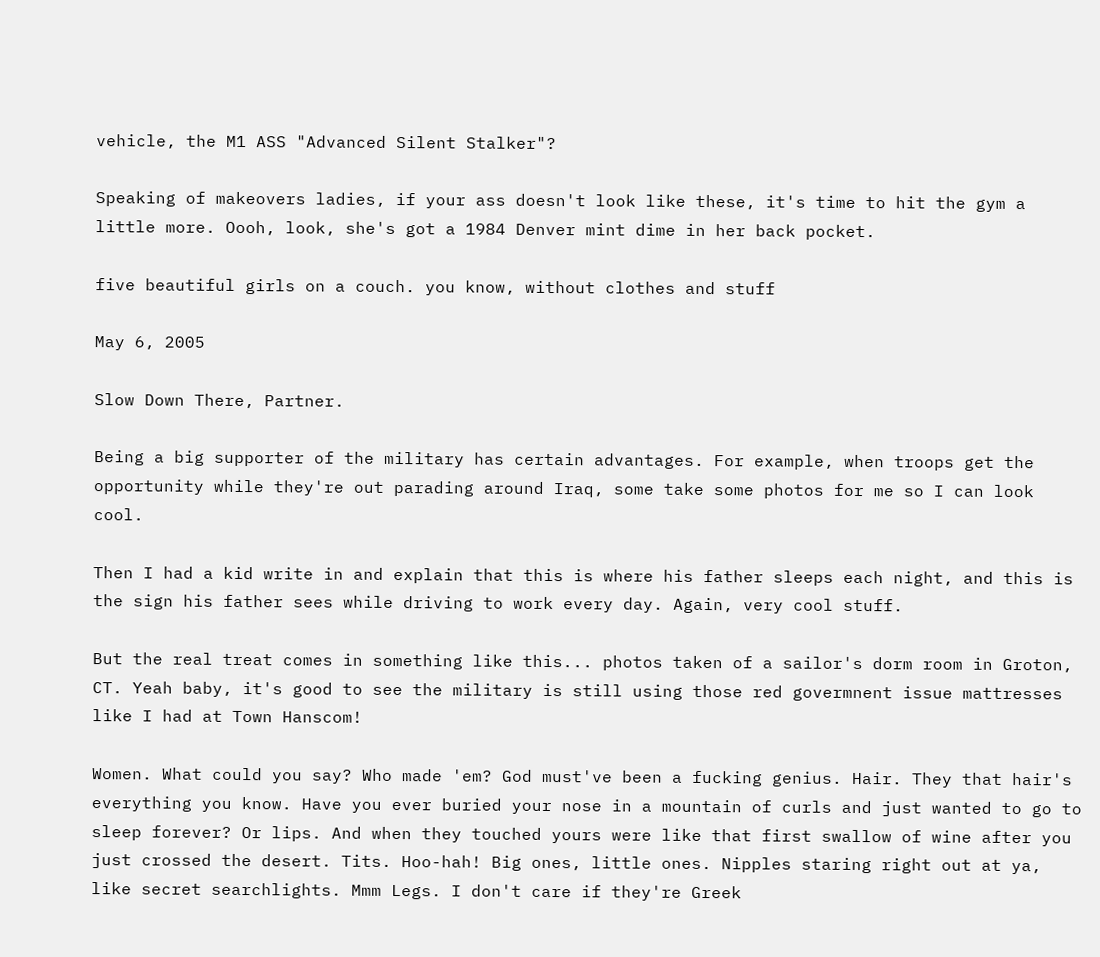vehicle, the M1 ASS "Advanced Silent Stalker"?

Speaking of makeovers ladies, if your ass doesn't look like these, it's time to hit the gym a little more. Oooh, look, she's got a 1984 Denver mint dime in her back pocket.

five beautiful girls on a couch. you know, without clothes and stuff

May 6, 2005

Slow Down There, Partner.

Being a big supporter of the military has certain advantages. For example, when troops get the opportunity while they're out parading around Iraq, some take some photos for me so I can look cool.

Then I had a kid write in and explain that this is where his father sleeps each night, and this is the sign his father sees while driving to work every day. Again, very cool stuff.

But the real treat comes in something like this... photos taken of a sailor's dorm room in Groton, CT. Yeah baby, it's good to see the military is still using those red govermnent issue mattresses like I had at Town Hanscom!

Women. What could you say? Who made 'em? God must've been a fucking genius. Hair. They that hair's everything you know. Have you ever buried your nose in a mountain of curls and just wanted to go to sleep forever? Or lips. And when they touched yours were like that first swallow of wine after you just crossed the desert. Tits. Hoo-hah! Big ones, little ones. Nipples staring right out at ya, like secret searchlights. Mmm Legs. I don't care if they're Greek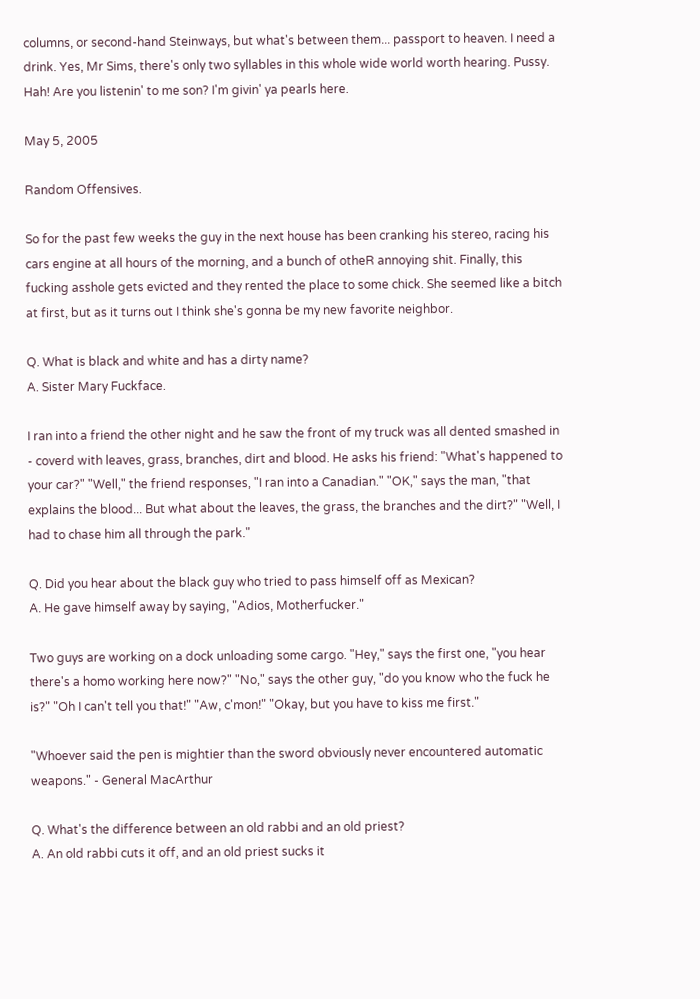columns, or second-hand Steinways, but what's between them... passport to heaven. I need a drink. Yes, Mr Sims, there's only two syllables in this whole wide world worth hearing. Pussy. Hah! Are you listenin' to me son? I'm givin' ya pearls here.

May 5, 2005

Random Offensives.

So for the past few weeks the guy in the next house has been cranking his stereo, racing his cars engine at all hours of the morning, and a bunch of otheR annoying shit. Finally, this fucking asshole gets evicted and they rented the place to some chick. She seemed like a bitch at first, but as it turns out I think she's gonna be my new favorite neighbor.

Q. What is black and white and has a dirty name?
A. Sister Mary Fuckface.

I ran into a friend the other night and he saw the front of my truck was all dented smashed in - coverd with leaves, grass, branches, dirt and blood. He asks his friend: "What's happened to your car?" "Well," the friend responses, "I ran into a Canadian." "OK," says the man, "that explains the blood... But what about the leaves, the grass, the branches and the dirt?" "Well, I had to chase him all through the park."

Q. Did you hear about the black guy who tried to pass himself off as Mexican?
A. He gave himself away by saying, "Adios, Motherfucker."

Two guys are working on a dock unloading some cargo. "Hey," says the first one, "you hear there's a homo working here now?" "No," says the other guy, "do you know who the fuck he is?" "Oh I can't tell you that!" "Aw, c'mon!" "Okay, but you have to kiss me first."

"Whoever said the pen is mightier than the sword obviously never encountered automatic weapons." - General MacArthur

Q. What's the difference between an old rabbi and an old priest?
A. An old rabbi cuts it off, and an old priest sucks it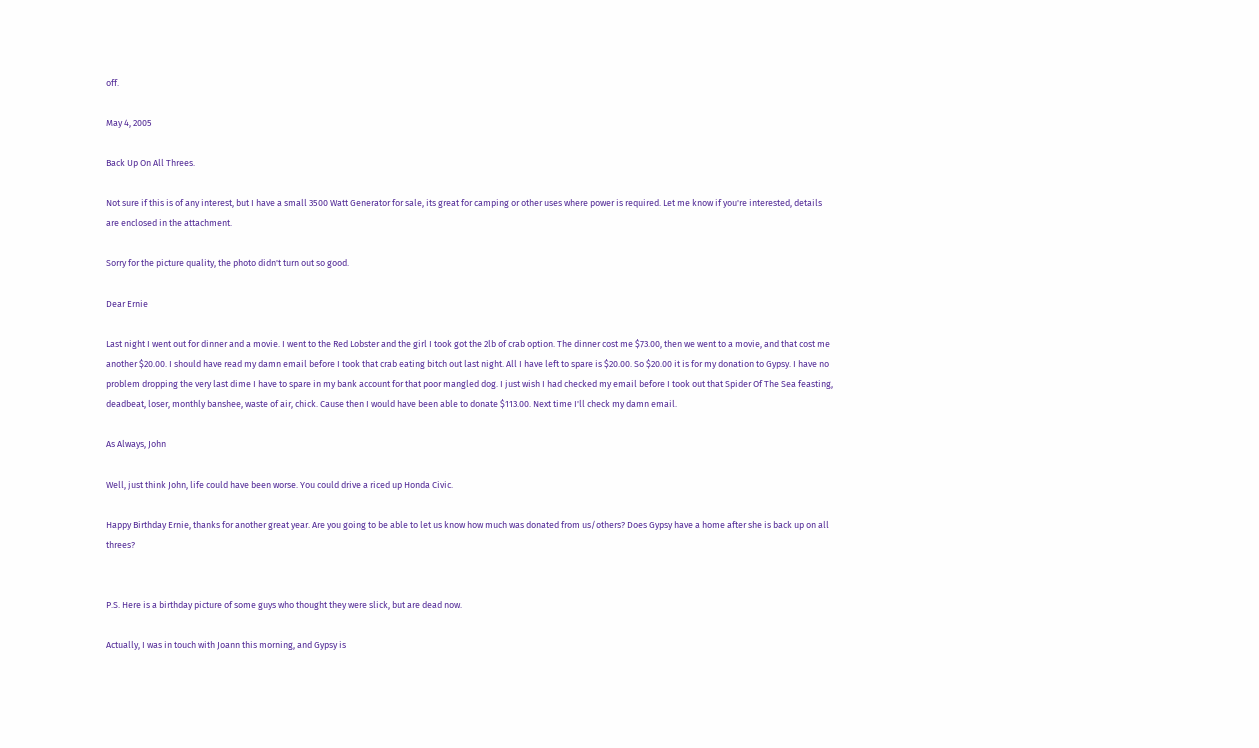off.

May 4, 2005

Back Up On All Threes.

Not sure if this is of any interest, but I have a small 3500 Watt Generator for sale, its great for camping or other uses where power is required. Let me know if you're interested, details are enclosed in the attachment.

Sorry for the picture quality, the photo didn't turn out so good.

Dear Ernie

Last night I went out for dinner and a movie. I went to the Red Lobster and the girl I took got the 2lb of crab option. The dinner cost me $73.00, then we went to a movie, and that cost me another $20.00. I should have read my damn email before I took that crab eating bitch out last night. All I have left to spare is $20.00. So $20.00 it is for my donation to Gypsy. I have no problem dropping the very last dime I have to spare in my bank account for that poor mangled dog. I just wish I had checked my email before I took out that Spider Of The Sea feasting, deadbeat, loser, monthly banshee, waste of air, chick. Cause then I would have been able to donate $113.00. Next time I'll check my damn email.

As Always, John

Well, just think John, life could have been worse. You could drive a riced up Honda Civic.

Happy Birthday Ernie, thanks for another great year. Are you going to be able to let us know how much was donated from us/others? Does Gypsy have a home after she is back up on all threes?


P.S. Here is a birthday picture of some guys who thought they were slick, but are dead now.

Actually, I was in touch with Joann this morning, and Gypsy is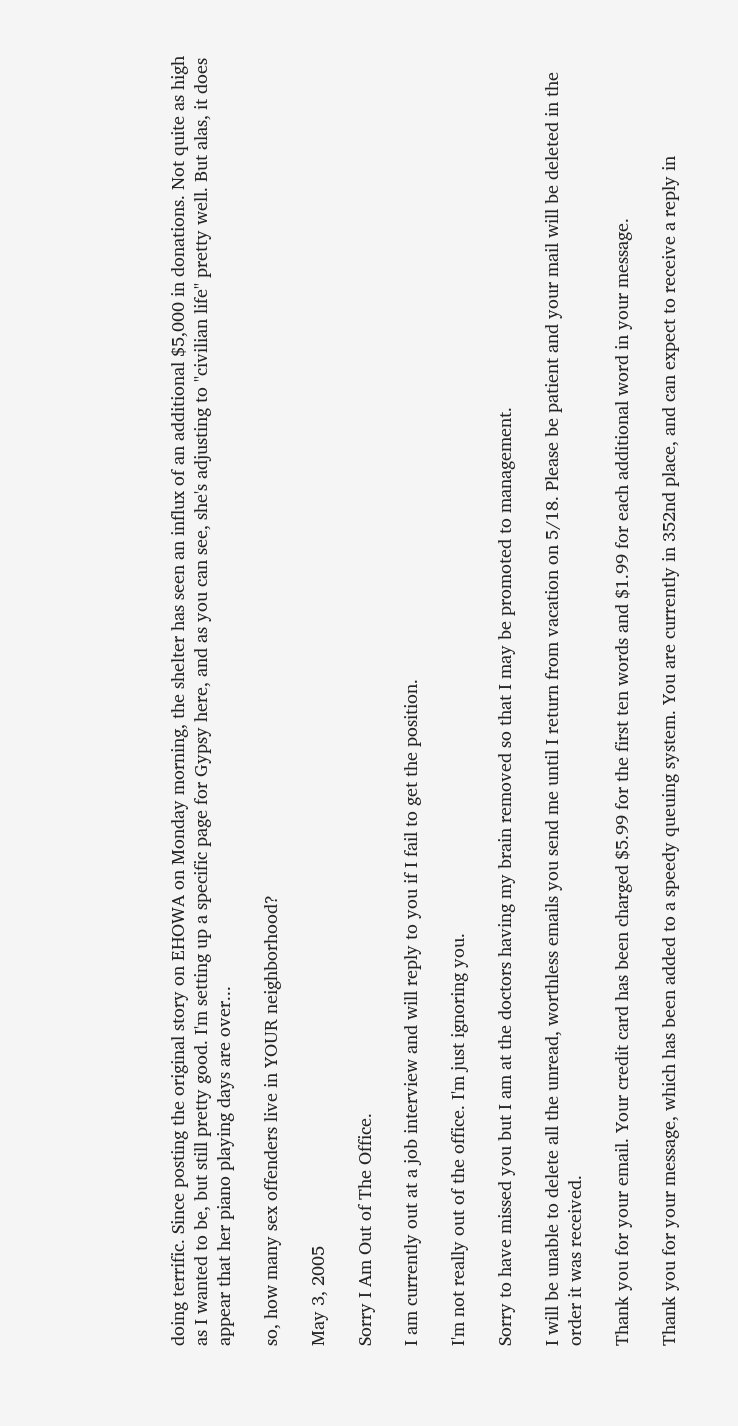doing terrific. Since posting the original story on EHOWA on Monday morning, the shelter has seen an influx of an additional $5,000 in donations. Not quite as high as I wanted to be, but still pretty good. I'm setting up a specific page for Gypsy here, and as you can see, she's adjusting to "civilian life" pretty well. But alas, it does appear that her piano playing days are over...

so, how many sex offenders live in YOUR neighborhood?

May 3, 2005

Sorry I Am Out of The Office.

I am currently out at a job interview and will reply to you if I fail to get the position.

I'm not really out of the office. I'm just ignoring you.

Sorry to have missed you but I am at the doctors having my brain removed so that I may be promoted to management.

I will be unable to delete all the unread, worthless emails you send me until I return from vacation on 5/18. Please be patient and your mail will be deleted in the order it was received.

Thank you for your email. Your credit card has been charged $5.99 for the first ten words and $1.99 for each additional word in your message.

Thank you for your message, which has been added to a speedy queuing system. You are currently in 352nd place, and can expect to receive a reply in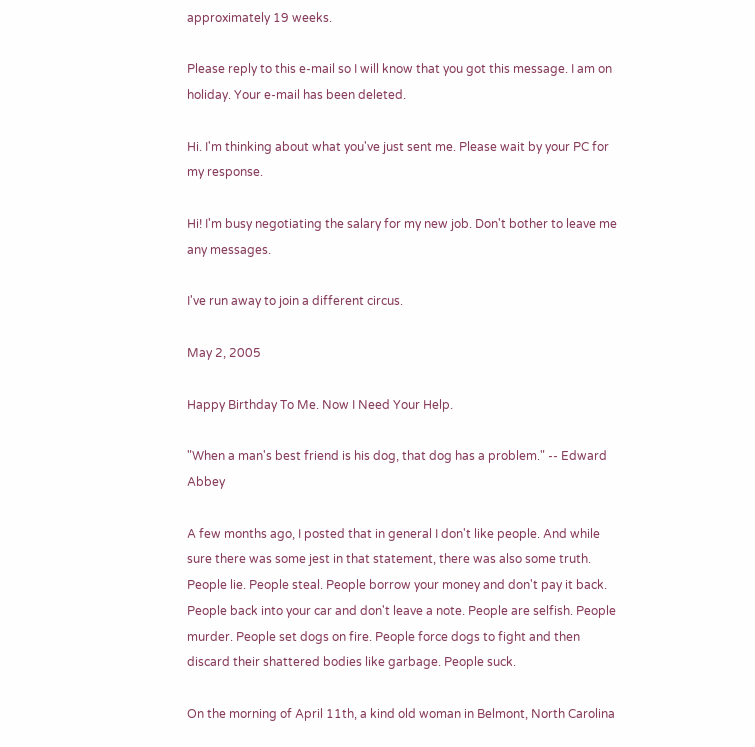approximately 19 weeks.

Please reply to this e-mail so I will know that you got this message. I am on holiday. Your e-mail has been deleted.

Hi. I'm thinking about what you've just sent me. Please wait by your PC for my response.

Hi! I'm busy negotiating the salary for my new job. Don't bother to leave me any messages.

I've run away to join a different circus.

May 2, 2005

Happy Birthday To Me. Now I Need Your Help.

"When a man's best friend is his dog, that dog has a problem." -- Edward Abbey

A few months ago, I posted that in general I don't like people. And while sure there was some jest in that statement, there was also some truth. People lie. People steal. People borrow your money and don't pay it back. People back into your car and don't leave a note. People are selfish. People murder. People set dogs on fire. People force dogs to fight and then discard their shattered bodies like garbage. People suck.

On the morning of April 11th, a kind old woman in Belmont, North Carolina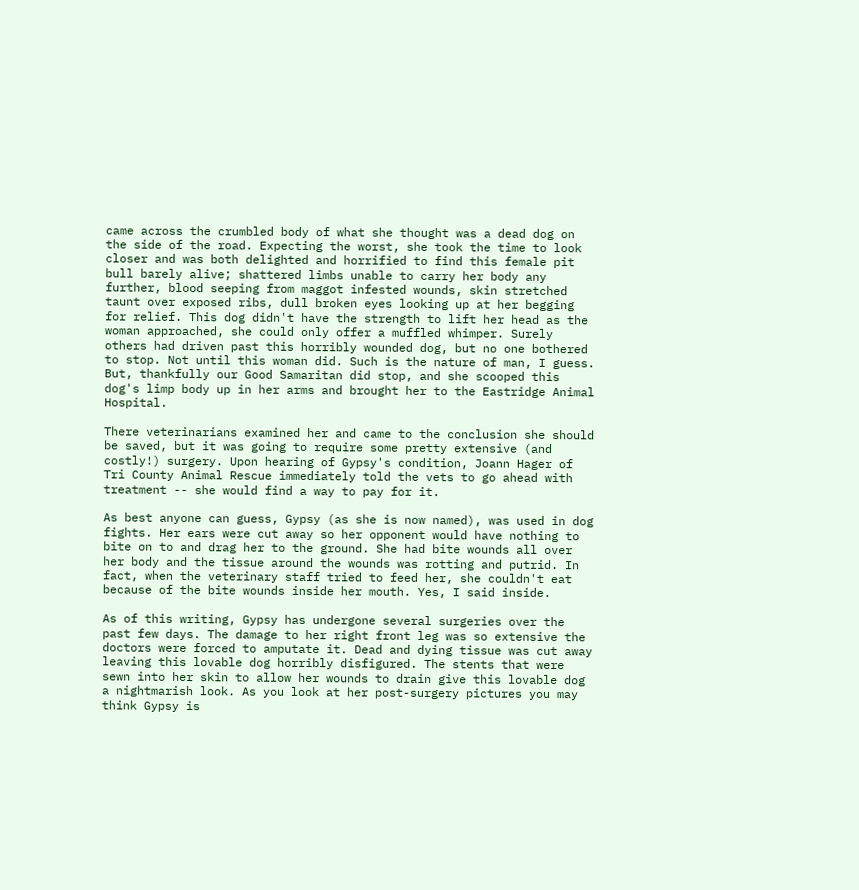came across the crumbled body of what she thought was a dead dog on the side of the road. Expecting the worst, she took the time to look closer and was both delighted and horrified to find this female pit bull barely alive; shattered limbs unable to carry her body any further, blood seeping from maggot infested wounds, skin stretched taunt over exposed ribs, dull broken eyes looking up at her begging for relief. This dog didn't have the strength to lift her head as the woman approached, she could only offer a muffled whimper. Surely others had driven past this horribly wounded dog, but no one bothered to stop. Not until this woman did. Such is the nature of man, I guess. But, thankfully our Good Samaritan did stop, and she scooped this dog's limp body up in her arms and brought her to the Eastridge Animal Hospital.

There veterinarians examined her and came to the conclusion she should be saved, but it was going to require some pretty extensive (and costly!) surgery. Upon hearing of Gypsy's condition, Joann Hager of Tri County Animal Rescue immediately told the vets to go ahead with treatment -- she would find a way to pay for it.

As best anyone can guess, Gypsy (as she is now named), was used in dog fights. Her ears were cut away so her opponent would have nothing to bite on to and drag her to the ground. She had bite wounds all over her body and the tissue around the wounds was rotting and putrid. In fact, when the veterinary staff tried to feed her, she couldn't eat because of the bite wounds inside her mouth. Yes, I said inside.

As of this writing, Gypsy has undergone several surgeries over the past few days. The damage to her right front leg was so extensive the doctors were forced to amputate it. Dead and dying tissue was cut away leaving this lovable dog horribly disfigured. The stents that were sewn into her skin to allow her wounds to drain give this lovable dog a nightmarish look. As you look at her post-surgery pictures you may think Gypsy is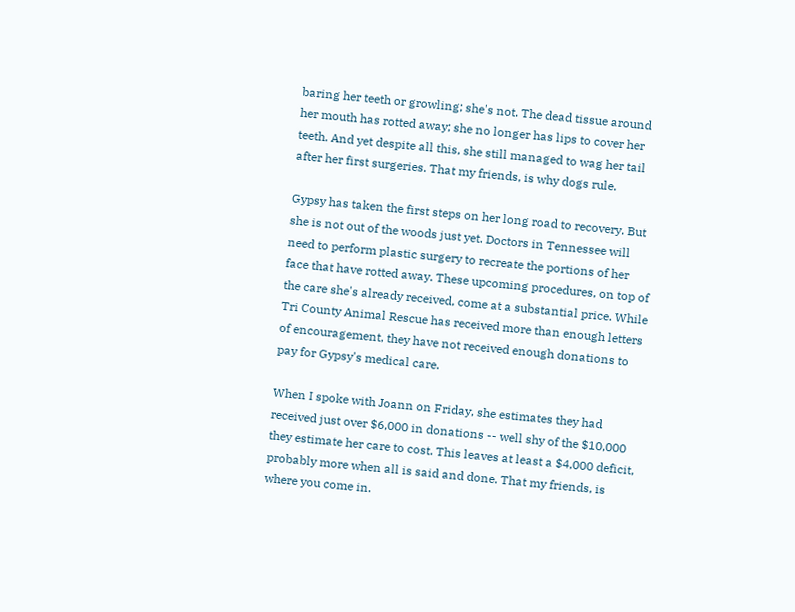baring her teeth or growling; she's not. The dead tissue around her mouth has rotted away; she no longer has lips to cover her teeth. And yet despite all this, she still managed to wag her tail after her first surgeries. That my friends, is why dogs rule.

Gypsy has taken the first steps on her long road to recovery. But she is not out of the woods just yet. Doctors in Tennessee will need to perform plastic surgery to recreate the portions of her face that have rotted away. These upcoming procedures, on top of the care she's already received, come at a substantial price. While Tri County Animal Rescue has received more than enough letters of encouragement, they have not received enough donations to pay for Gypsy's medical care.

When I spoke with Joann on Friday, she estimates they had received just over $6,000 in donations -- well shy of the $10,000 they estimate her care to cost. This leaves at least a $4,000 deficit, probably more when all is said and done. That my friends, is where you come in.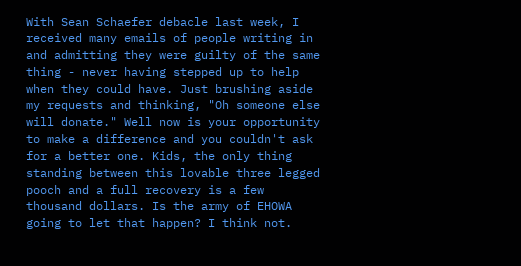With Sean Schaefer debacle last week, I received many emails of people writing in and admitting they were guilty of the same thing - never having stepped up to help when they could have. Just brushing aside my requests and thinking, "Oh someone else will donate." Well now is your opportunity to make a difference and you couldn't ask for a better one. Kids, the only thing standing between this lovable three legged pooch and a full recovery is a few thousand dollars. Is the army of EHOWA going to let that happen? I think not.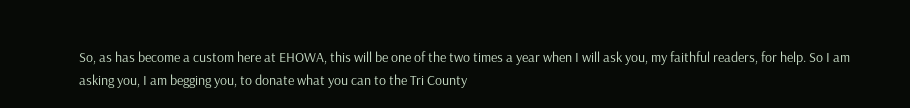So, as has become a custom here at EHOWA, this will be one of the two times a year when I will ask you, my faithful readers, for help. So I am asking you, I am begging you, to donate what you can to the Tri County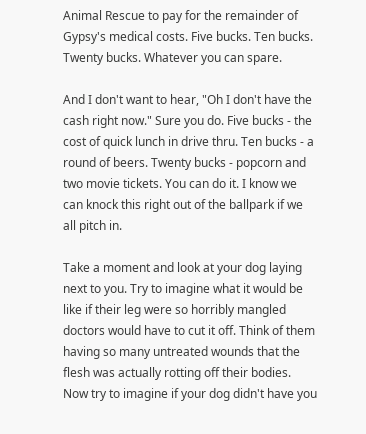Animal Rescue to pay for the remainder of Gypsy's medical costs. Five bucks. Ten bucks. Twenty bucks. Whatever you can spare.

And I don't want to hear, "Oh I don't have the cash right now." Sure you do. Five bucks - the cost of quick lunch in drive thru. Ten bucks - a round of beers. Twenty bucks - popcorn and two movie tickets. You can do it. I know we can knock this right out of the ballpark if we all pitch in.

Take a moment and look at your dog laying next to you. Try to imagine what it would be like if their leg were so horribly mangled doctors would have to cut it off. Think of them having so many untreated wounds that the flesh was actually rotting off their bodies. Now try to imagine if your dog didn't have you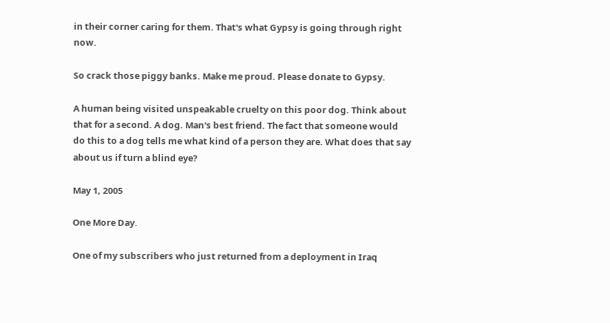in their corner caring for them. That's what Gypsy is going through right now.

So crack those piggy banks. Make me proud. Please donate to Gypsy.

A human being visited unspeakable cruelty on this poor dog. Think about that for a second. A dog. Man's best friend. The fact that someone would do this to a dog tells me what kind of a person they are. What does that say about us if turn a blind eye?

May 1, 2005

One More Day.

One of my subscribers who just returned from a deployment in Iraq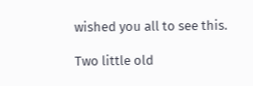wished you all to see this.

Two little old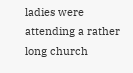ladies were attending a rather long church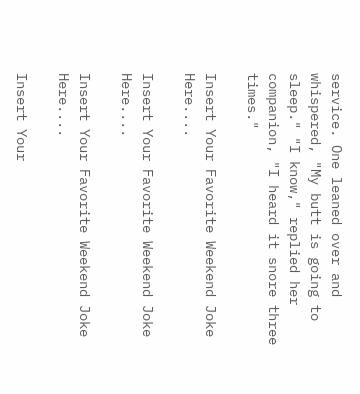service. One leaned over and whispered, "My butt is going to sleep." "I know," replied her companion, "I heard it snore three times."

Insert Your Favorite Weekend Joke Here....

Insert Your Favorite Weekend Joke Here....

Insert Your Favorite Weekend Joke Here....

Insert Your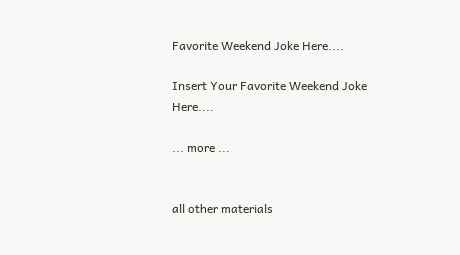Favorite Weekend Joke Here....

Insert Your Favorite Weekend Joke Here....

... more ...


all other materials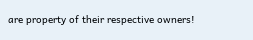are property of their respective owners!